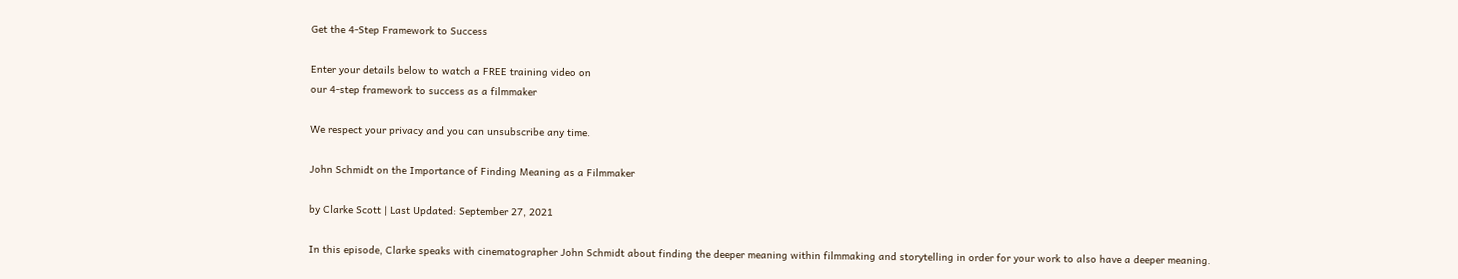Get the 4-Step Framework to Success

Enter your details below to watch a FREE training video on
our 4-step framework to success as a filmmaker

We respect your privacy and you can unsubscribe any time.

John Schmidt on the Importance of Finding Meaning as a Filmmaker

by Clarke Scott | Last Updated: September 27, 2021

In this episode, Clarke speaks with cinematographer John Schmidt about finding the deeper meaning within filmmaking and storytelling in order for your work to also have a deeper meaning.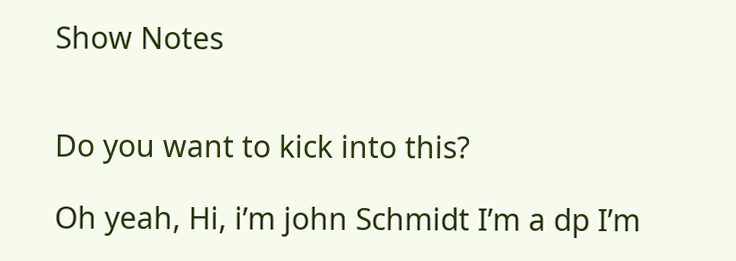Show Notes


Do you want to kick into this?

Oh yeah, Hi, i’m john Schmidt I’m a dp I’m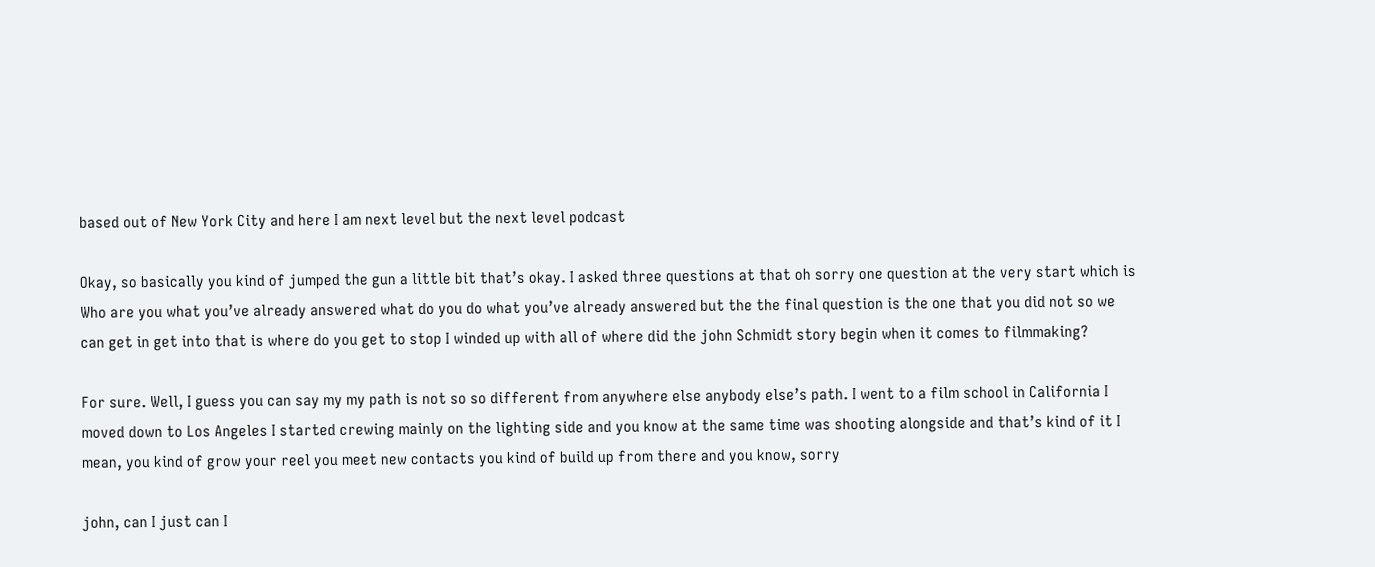based out of New York City and here I am next level but the next level podcast

Okay, so basically you kind of jumped the gun a little bit that’s okay. I asked three questions at that oh sorry one question at the very start which is Who are you what you’ve already answered what do you do what you’ve already answered but the the final question is the one that you did not so we can get in get into that is where do you get to stop I winded up with all of where did the john Schmidt story begin when it comes to filmmaking?

For sure. Well, I guess you can say my my path is not so so different from anywhere else anybody else’s path. I went to a film school in California I moved down to Los Angeles I started crewing mainly on the lighting side and you know at the same time was shooting alongside and that’s kind of it I mean, you kind of grow your reel you meet new contacts you kind of build up from there and you know, sorry

john, can I just can I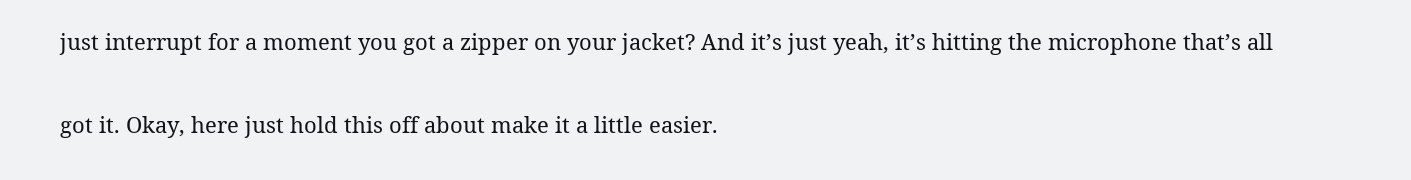just interrupt for a moment you got a zipper on your jacket? And it’s just yeah, it’s hitting the microphone that’s all

got it. Okay, here just hold this off about make it a little easier.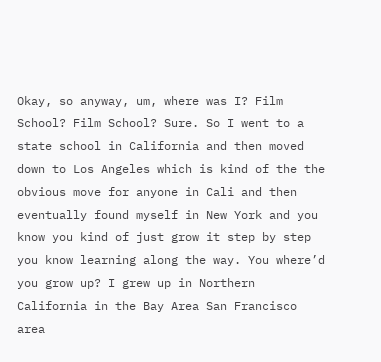Okay, so anyway, um, where was I? Film School? Film School? Sure. So I went to a state school in California and then moved down to Los Angeles which is kind of the the obvious move for anyone in Cali and then eventually found myself in New York and you know you kind of just grow it step by step you know learning along the way. You where’d you grow up? I grew up in Northern California in the Bay Area San Francisco area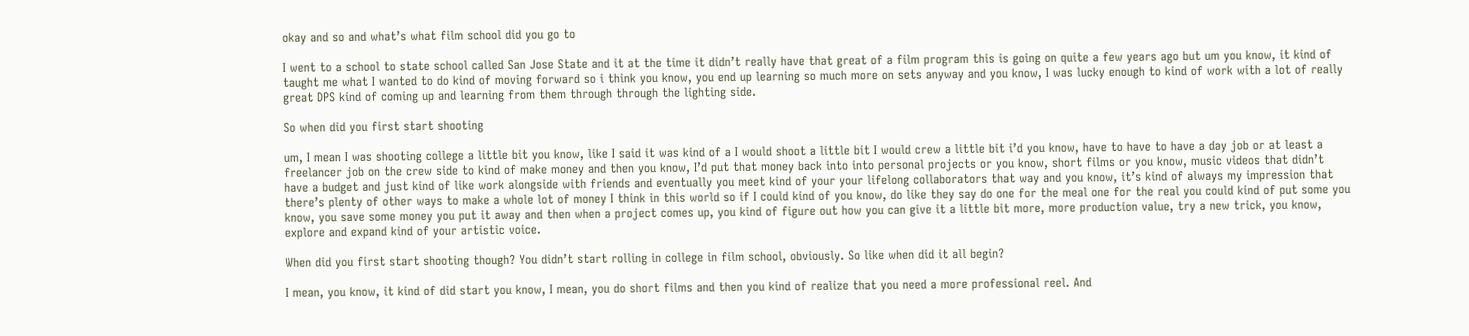okay and so and what’s what film school did you go to

I went to a school to state school called San Jose State and it at the time it didn’t really have that great of a film program this is going on quite a few years ago but um you know, it kind of taught me what I wanted to do kind of moving forward so i think you know, you end up learning so much more on sets anyway and you know, I was lucky enough to kind of work with a lot of really great DPS kind of coming up and learning from them through through the lighting side.

So when did you first start shooting

um, I mean I was shooting college a little bit you know, like I said it was kind of a I would shoot a little bit I would crew a little bit i’d you know, have to have to have a day job or at least a freelancer job on the crew side to kind of make money and then you know, I’d put that money back into into personal projects or you know, short films or you know, music videos that didn’t have a budget and just kind of like work alongside with friends and eventually you meet kind of your your lifelong collaborators that way and you know, it’s kind of always my impression that there’s plenty of other ways to make a whole lot of money I think in this world so if I could kind of you know, do like they say do one for the meal one for the real you could kind of put some you know, you save some money you put it away and then when a project comes up, you kind of figure out how you can give it a little bit more, more production value, try a new trick, you know, explore and expand kind of your artistic voice.

When did you first start shooting though? You didn’t start rolling in college in film school, obviously. So like when did it all begin?

I mean, you know, it kind of did start you know, I mean, you do short films and then you kind of realize that you need a more professional reel. And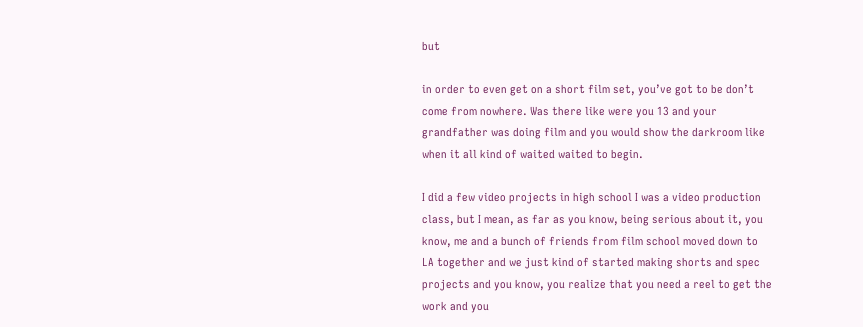but

in order to even get on a short film set, you’ve got to be don’t come from nowhere. Was there like were you 13 and your grandfather was doing film and you would show the darkroom like when it all kind of waited waited to begin.

I did a few video projects in high school I was a video production class, but I mean, as far as you know, being serious about it, you know, me and a bunch of friends from film school moved down to LA together and we just kind of started making shorts and spec projects and you know, you realize that you need a reel to get the work and you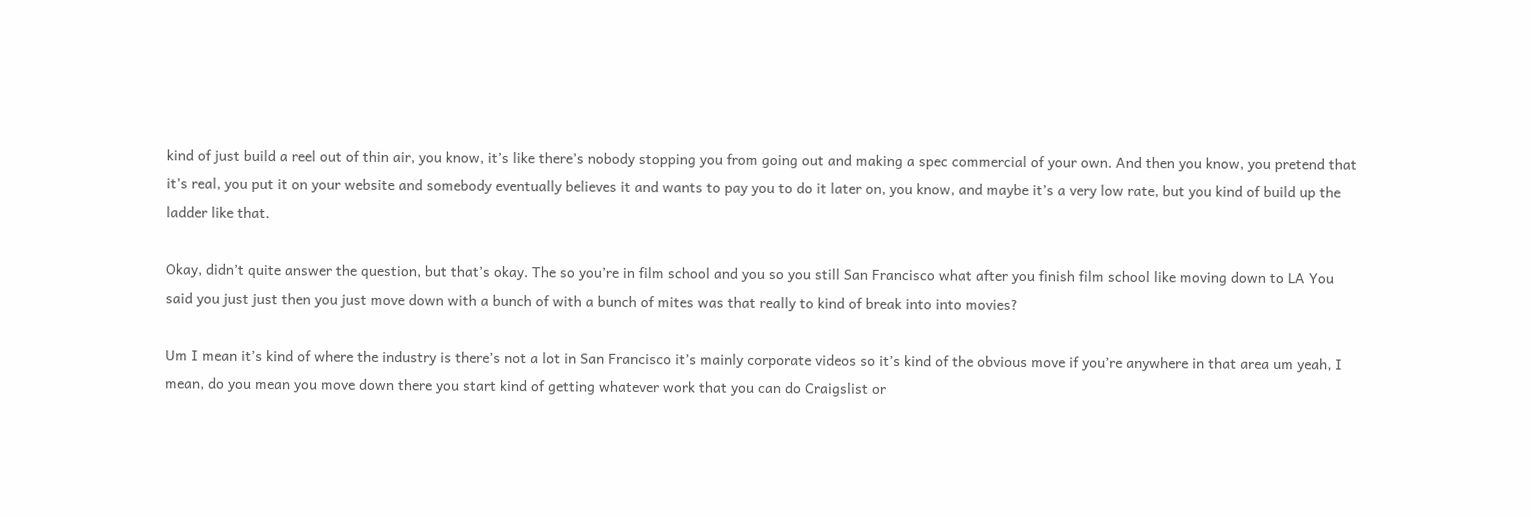kind of just build a reel out of thin air, you know, it’s like there’s nobody stopping you from going out and making a spec commercial of your own. And then you know, you pretend that it’s real, you put it on your website and somebody eventually believes it and wants to pay you to do it later on, you know, and maybe it’s a very low rate, but you kind of build up the ladder like that.

Okay, didn’t quite answer the question, but that’s okay. The so you’re in film school and you so you still San Francisco what after you finish film school like moving down to LA You said you just just then you just move down with a bunch of with a bunch of mites was that really to kind of break into into movies?

Um I mean it’s kind of where the industry is there’s not a lot in San Francisco it’s mainly corporate videos so it’s kind of the obvious move if you’re anywhere in that area um yeah, I mean, do you mean you move down there you start kind of getting whatever work that you can do Craigslist or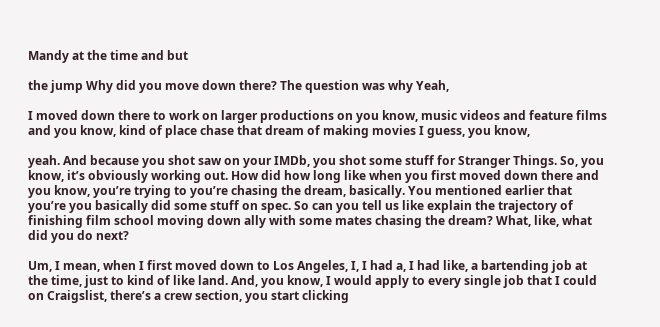Mandy at the time and but

the jump Why did you move down there? The question was why Yeah,

I moved down there to work on larger productions on you know, music videos and feature films and you know, kind of place chase that dream of making movies I guess, you know,

yeah. And because you shot saw on your IMDb, you shot some stuff for Stranger Things. So, you know, it’s obviously working out. How did how long like when you first moved down there and you know, you’re trying to you’re chasing the dream, basically. You mentioned earlier that you’re you basically did some stuff on spec. So can you tell us like explain the trajectory of finishing film school moving down ally with some mates chasing the dream? What, like, what did you do next?

Um, I mean, when I first moved down to Los Angeles, I, I had a, I had like, a bartending job at the time, just to kind of like land. And, you know, I would apply to every single job that I could on Craigslist, there’s a crew section, you start clicking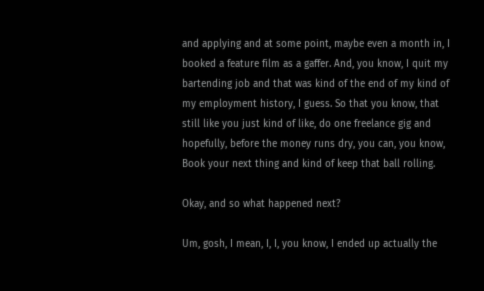and applying and at some point, maybe even a month in, I booked a feature film as a gaffer. And, you know, I quit my bartending job and that was kind of the end of my kind of my employment history, I guess. So that you know, that still like you just kind of like, do one freelance gig and hopefully, before the money runs dry, you can, you know, Book your next thing and kind of keep that ball rolling.

Okay, and so what happened next?

Um, gosh, I mean, I, I, you know, I ended up actually the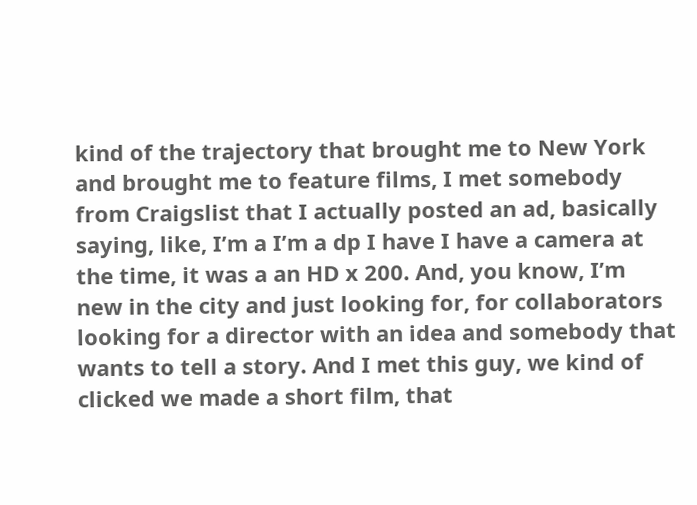kind of the trajectory that brought me to New York and brought me to feature films, I met somebody from Craigslist that I actually posted an ad, basically saying, like, I’m a I’m a dp I have I have a camera at the time, it was a an HD x 200. And, you know, I’m new in the city and just looking for, for collaborators looking for a director with an idea and somebody that wants to tell a story. And I met this guy, we kind of clicked we made a short film, that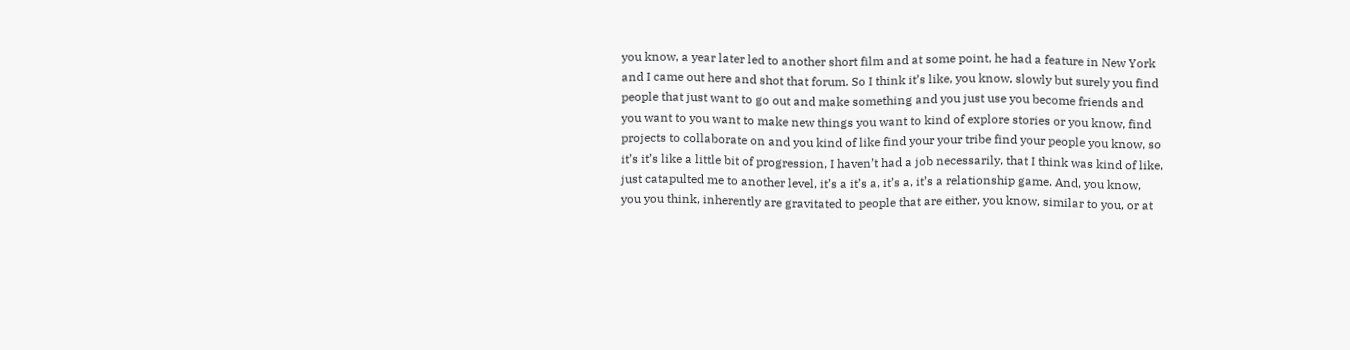you know, a year later led to another short film and at some point, he had a feature in New York and I came out here and shot that forum. So I think it’s like, you know, slowly but surely you find people that just want to go out and make something and you just use you become friends and you want to you want to make new things you want to kind of explore stories or you know, find projects to collaborate on and you kind of like find your your tribe find your people you know, so it’s it’s like a little bit of progression, I haven’t had a job necessarily, that I think was kind of like, just catapulted me to another level, it’s a it’s a, it’s a, it’s a relationship game. And, you know, you you think, inherently are gravitated to people that are either, you know, similar to you, or at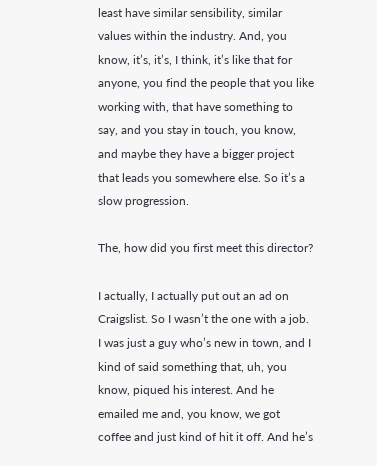least have similar sensibility, similar values within the industry. And, you know, it’s, it’s, I think, it’s like that for anyone, you find the people that you like working with, that have something to say, and you stay in touch, you know, and maybe they have a bigger project that leads you somewhere else. So it’s a slow progression.

The, how did you first meet this director?

I actually, I actually put out an ad on Craigslist. So I wasn’t the one with a job. I was just a guy who’s new in town, and I kind of said something that, uh, you know, piqued his interest. And he emailed me and, you know, we got coffee and just kind of hit it off. And he’s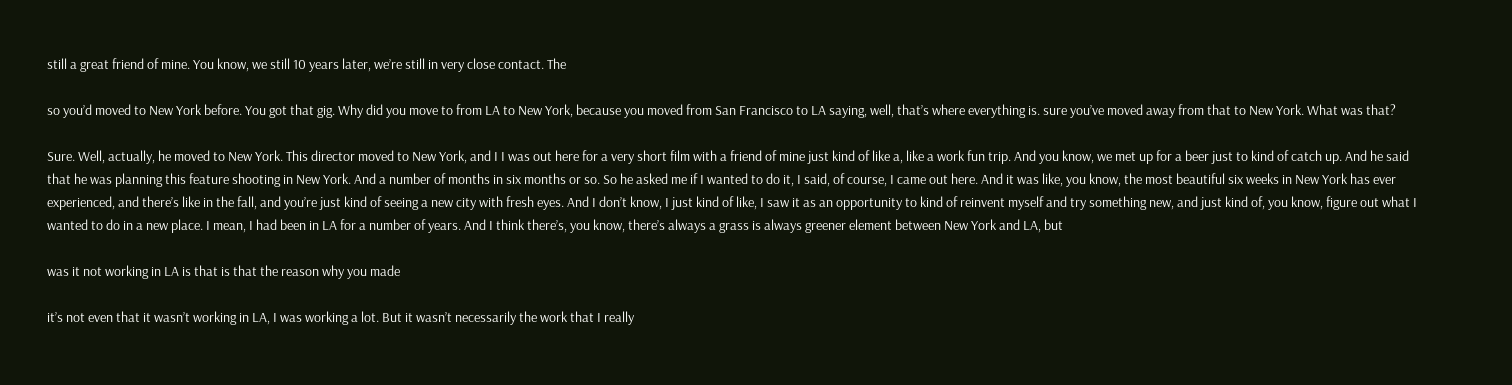still a great friend of mine. You know, we still 10 years later, we’re still in very close contact. The

so you’d moved to New York before. You got that gig. Why did you move to from LA to New York, because you moved from San Francisco to LA saying, well, that’s where everything is. sure you’ve moved away from that to New York. What was that?

Sure. Well, actually, he moved to New York. This director moved to New York, and I I was out here for a very short film with a friend of mine just kind of like a, like a work fun trip. And you know, we met up for a beer just to kind of catch up. And he said that he was planning this feature shooting in New York. And a number of months in six months or so. So he asked me if I wanted to do it, I said, of course, I came out here. And it was like, you know, the most beautiful six weeks in New York has ever experienced, and there’s like in the fall, and you’re just kind of seeing a new city with fresh eyes. And I don’t know, I just kind of like, I saw it as an opportunity to kind of reinvent myself and try something new, and just kind of, you know, figure out what I wanted to do in a new place. I mean, I had been in LA for a number of years. And I think there’s, you know, there’s always a grass is always greener element between New York and LA, but

was it not working in LA is that is that the reason why you made

it’s not even that it wasn’t working in LA, I was working a lot. But it wasn’t necessarily the work that I really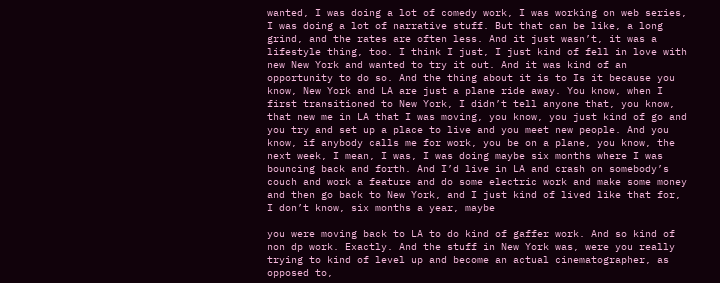wanted, I was doing a lot of comedy work, I was working on web series, I was doing a lot of narrative stuff. But that can be like, a long grind, and the rates are often less. And it just wasn’t, it was a lifestyle thing, too. I think I just, I just kind of fell in love with new New York and wanted to try it out. And it was kind of an opportunity to do so. And the thing about it is to Is it because you know, New York and LA are just a plane ride away. You know, when I first transitioned to New York, I didn’t tell anyone that, you know, that new me in LA that I was moving, you know, you just kind of go and you try and set up a place to live and you meet new people. And you know, if anybody calls me for work, you be on a plane, you know, the next week, I mean, I was, I was doing maybe six months where I was bouncing back and forth. And I’d live in LA and crash on somebody’s couch and work a feature and do some electric work and make some money and then go back to New York, and I just kind of lived like that for, I don’t know, six months a year, maybe

you were moving back to LA to do kind of gaffer work. And so kind of non dp work. Exactly. And the stuff in New York was, were you really trying to kind of level up and become an actual cinematographer, as opposed to,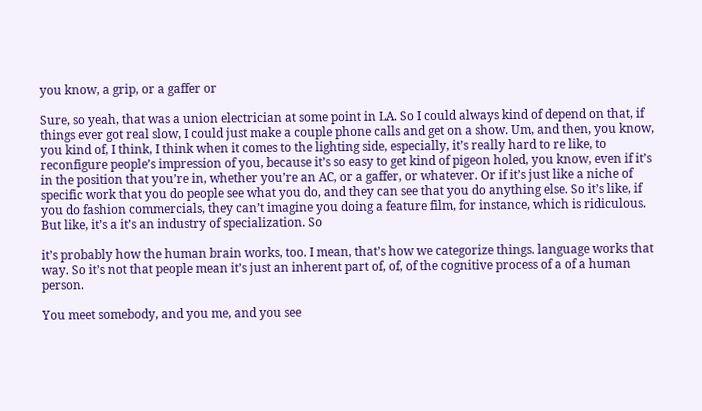you know, a grip, or a gaffer or

Sure, so yeah, that was a union electrician at some point in LA. So I could always kind of depend on that, if things ever got real slow, I could just make a couple phone calls and get on a show. Um, and then, you know, you kind of, I think, I think when it comes to the lighting side, especially, it’s really hard to re like, to reconfigure people’s impression of you, because it’s so easy to get kind of pigeon holed, you know, even if it’s in the position that you’re in, whether you’re an AC, or a gaffer, or whatever. Or if it’s just like a niche of specific work that you do people see what you do, and they can see that you do anything else. So it’s like, if you do fashion commercials, they can’t imagine you doing a feature film, for instance, which is ridiculous. But like, it’s a it’s an industry of specialization. So

it’s probably how the human brain works, too. I mean, that’s how we categorize things. language works that way. So it’s not that people mean it’s just an inherent part of, of, of the cognitive process of a of a human person.

You meet somebody, and you me, and you see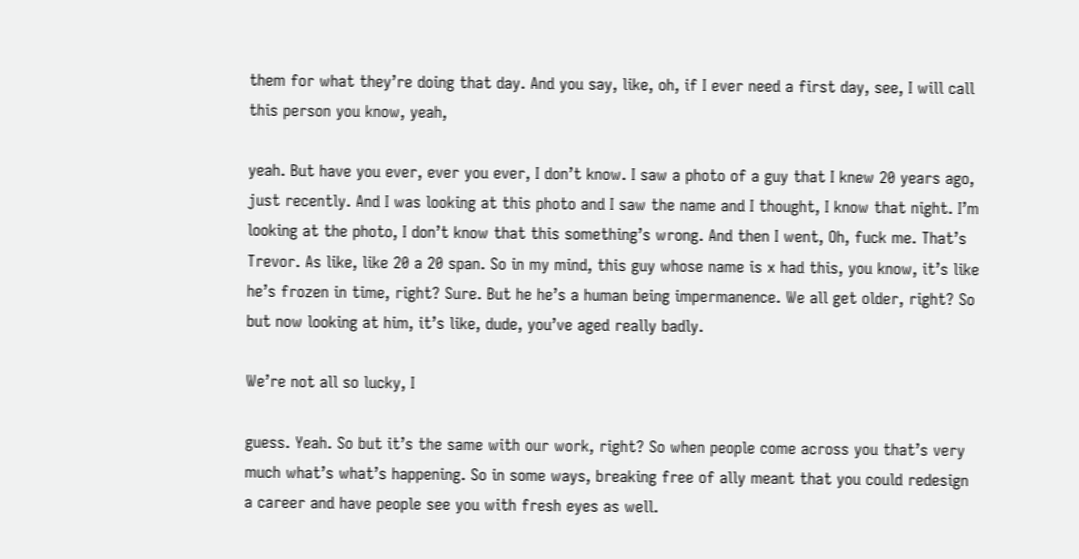them for what they’re doing that day. And you say, like, oh, if I ever need a first day, see, I will call this person you know, yeah,

yeah. But have you ever, ever you ever, I don’t know. I saw a photo of a guy that I knew 20 years ago, just recently. And I was looking at this photo and I saw the name and I thought, I know that night. I’m looking at the photo, I don’t know that this something’s wrong. And then I went, Oh, fuck me. That’s Trevor. As like, like 20 a 20 span. So in my mind, this guy whose name is x had this, you know, it’s like he’s frozen in time, right? Sure. But he he’s a human being impermanence. We all get older, right? So but now looking at him, it’s like, dude, you’ve aged really badly.

We’re not all so lucky, I

guess. Yeah. So but it’s the same with our work, right? So when people come across you that’s very much what’s what’s happening. So in some ways, breaking free of ally meant that you could redesign a career and have people see you with fresh eyes as well.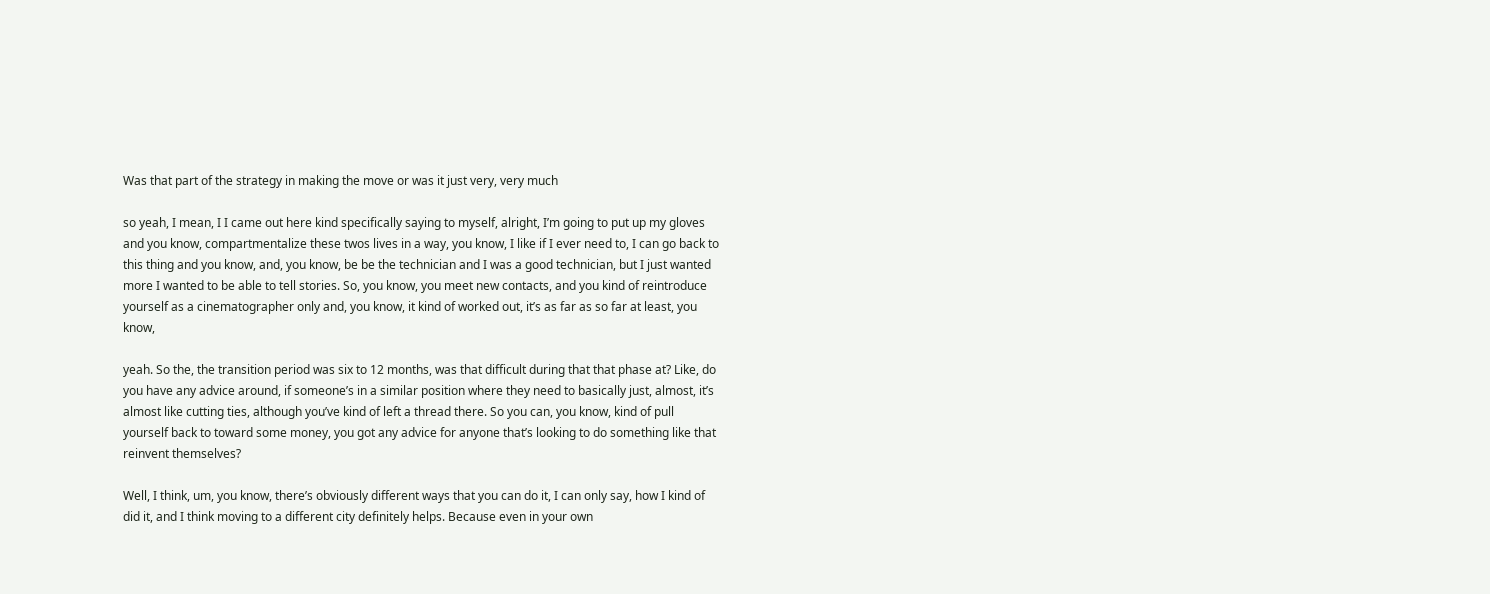Was that part of the strategy in making the move or was it just very, very much

so yeah, I mean, I I came out here kind specifically saying to myself, alright, I’m going to put up my gloves and you know, compartmentalize these twos lives in a way, you know, I like if I ever need to, I can go back to this thing and you know, and, you know, be be the technician and I was a good technician, but I just wanted more I wanted to be able to tell stories. So, you know, you meet new contacts, and you kind of reintroduce yourself as a cinematographer only and, you know, it kind of worked out, it’s as far as so far at least, you know,

yeah. So the, the transition period was six to 12 months, was that difficult during that that phase at? Like, do you have any advice around, if someone’s in a similar position where they need to basically just, almost, it’s almost like cutting ties, although you’ve kind of left a thread there. So you can, you know, kind of pull yourself back to toward some money, you got any advice for anyone that’s looking to do something like that reinvent themselves?

Well, I think, um, you know, there’s obviously different ways that you can do it, I can only say, how I kind of did it, and I think moving to a different city definitely helps. Because even in your own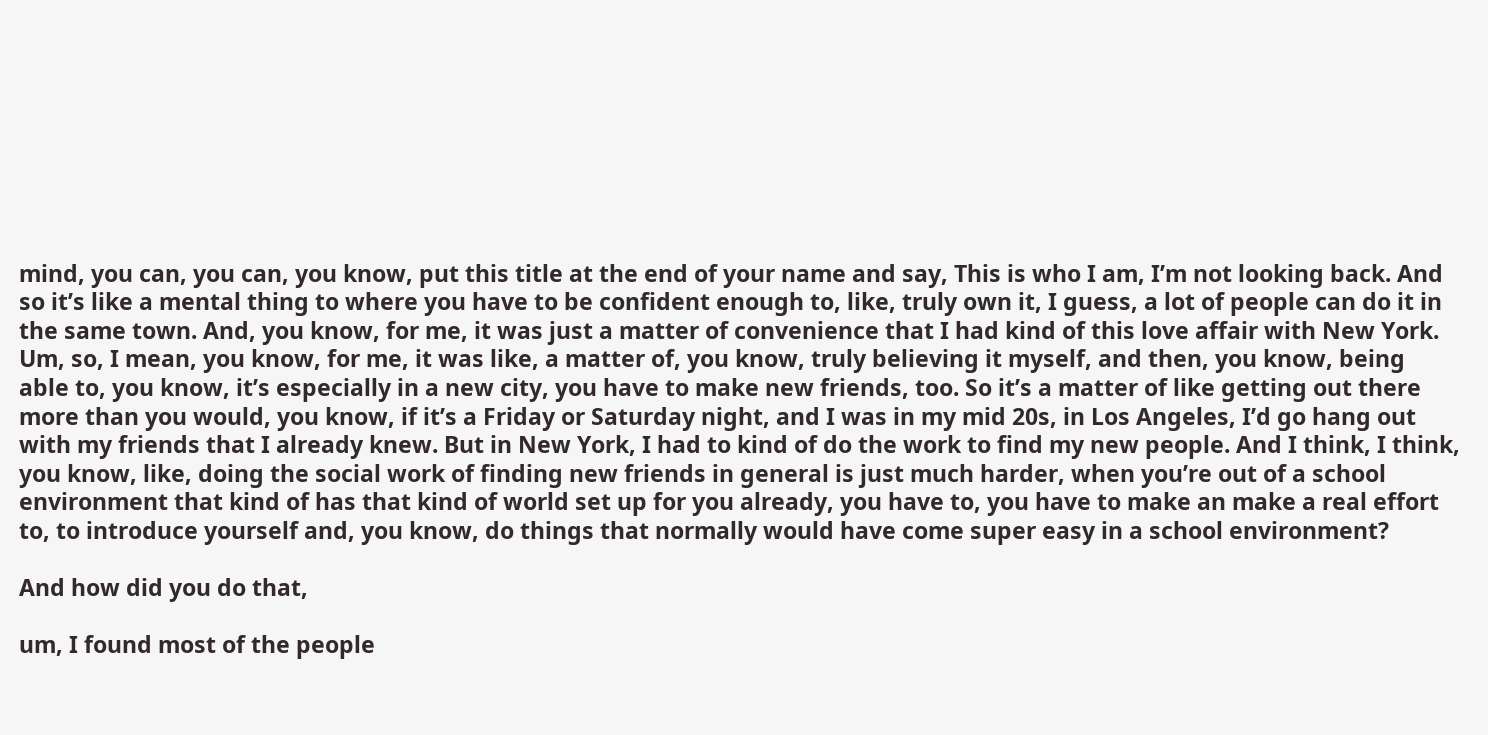mind, you can, you can, you know, put this title at the end of your name and say, This is who I am, I’m not looking back. And so it’s like a mental thing to where you have to be confident enough to, like, truly own it, I guess, a lot of people can do it in the same town. And, you know, for me, it was just a matter of convenience that I had kind of this love affair with New York. Um, so, I mean, you know, for me, it was like, a matter of, you know, truly believing it myself, and then, you know, being able to, you know, it’s especially in a new city, you have to make new friends, too. So it’s a matter of like getting out there more than you would, you know, if it’s a Friday or Saturday night, and I was in my mid 20s, in Los Angeles, I’d go hang out with my friends that I already knew. But in New York, I had to kind of do the work to find my new people. And I think, I think, you know, like, doing the social work of finding new friends in general is just much harder, when you’re out of a school environment that kind of has that kind of world set up for you already, you have to, you have to make an make a real effort to, to introduce yourself and, you know, do things that normally would have come super easy in a school environment?

And how did you do that,

um, I found most of the people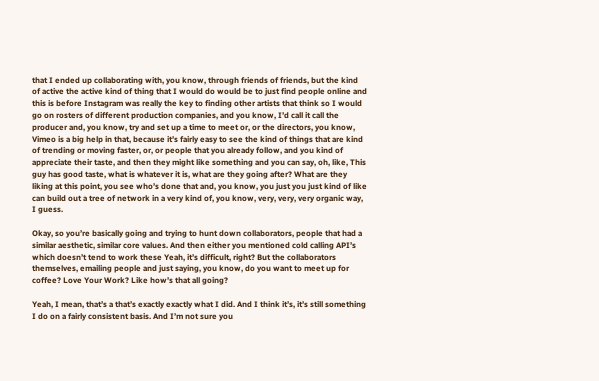that I ended up collaborating with, you know, through friends of friends, but the kind of active the active kind of thing that I would do would be to just find people online and this is before Instagram was really the key to finding other artists that think so I would go on rosters of different production companies, and you know, I’d call it call the producer and, you know, try and set up a time to meet or, or the directors, you know, Vimeo is a big help in that, because it’s fairly easy to see the kind of things that are kind of trending or moving faster, or, or people that you already follow, and you kind of appreciate their taste, and then they might like something and you can say, oh, like, This guy has good taste, what is whatever it is, what are they going after? What are they liking at this point, you see who’s done that and, you know, you just you just kind of like can build out a tree of network in a very kind of, you know, very, very, very organic way, I guess.

Okay, so you’re basically going and trying to hunt down collaborators, people that had a similar aesthetic, similar core values. And then either you mentioned cold calling API’s which doesn’t tend to work these Yeah, it’s difficult, right? But the collaborators themselves, emailing people and just saying, you know, do you want to meet up for coffee? Love Your Work? Like how’s that all going?

Yeah, I mean, that’s a that’s exactly exactly what I did. And I think it’s, it’s still something I do on a fairly consistent basis. And I’m not sure you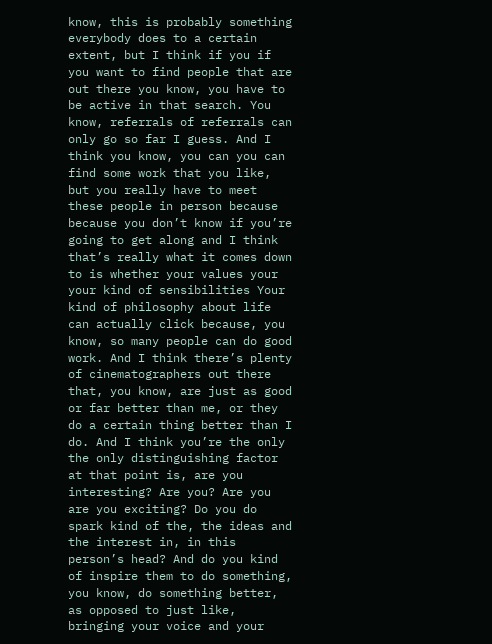know, this is probably something everybody does to a certain extent, but I think if you if you want to find people that are out there you know, you have to be active in that search. You know, referrals of referrals can only go so far I guess. And I think you know, you can you can find some work that you like, but you really have to meet these people in person because because you don’t know if you’re going to get along and I think that’s really what it comes down to is whether your values your your kind of sensibilities Your kind of philosophy about life can actually click because, you know, so many people can do good work. And I think there’s plenty of cinematographers out there that, you know, are just as good or far better than me, or they do a certain thing better than I do. And I think you’re the only the only distinguishing factor at that point is, are you interesting? Are you? Are you are you exciting? Do you do spark kind of the, the ideas and the interest in, in this person’s head? And do you kind of inspire them to do something, you know, do something better, as opposed to just like, bringing your voice and your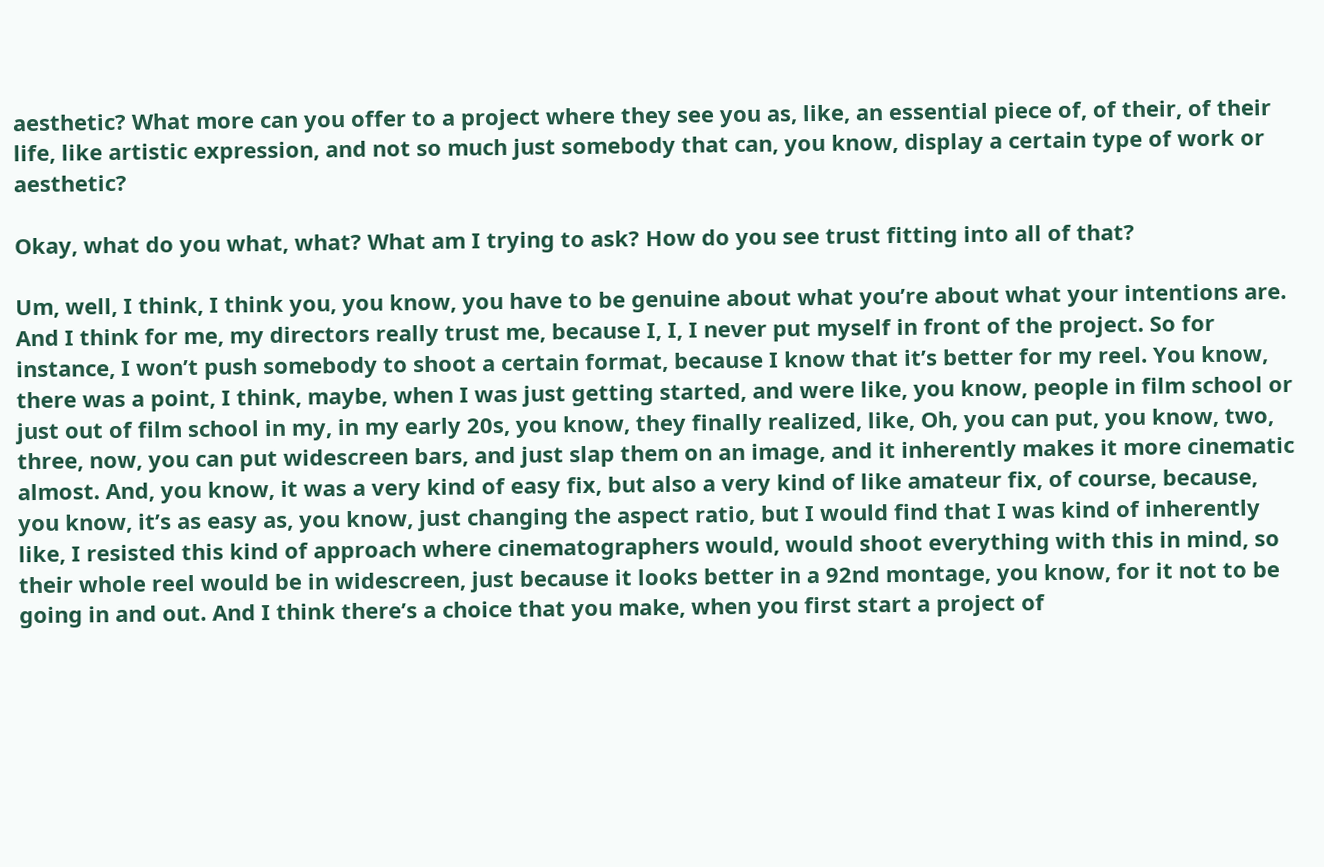aesthetic? What more can you offer to a project where they see you as, like, an essential piece of, of their, of their life, like artistic expression, and not so much just somebody that can, you know, display a certain type of work or aesthetic?

Okay, what do you what, what? What am I trying to ask? How do you see trust fitting into all of that?

Um, well, I think, I think you, you know, you have to be genuine about what you’re about what your intentions are. And I think for me, my directors really trust me, because I, I, I never put myself in front of the project. So for instance, I won’t push somebody to shoot a certain format, because I know that it’s better for my reel. You know, there was a point, I think, maybe, when I was just getting started, and were like, you know, people in film school or just out of film school in my, in my early 20s, you know, they finally realized, like, Oh, you can put, you know, two, three, now, you can put widescreen bars, and just slap them on an image, and it inherently makes it more cinematic almost. And, you know, it was a very kind of easy fix, but also a very kind of like amateur fix, of course, because, you know, it’s as easy as, you know, just changing the aspect ratio, but I would find that I was kind of inherently like, I resisted this kind of approach where cinematographers would, would shoot everything with this in mind, so their whole reel would be in widescreen, just because it looks better in a 92nd montage, you know, for it not to be going in and out. And I think there’s a choice that you make, when you first start a project of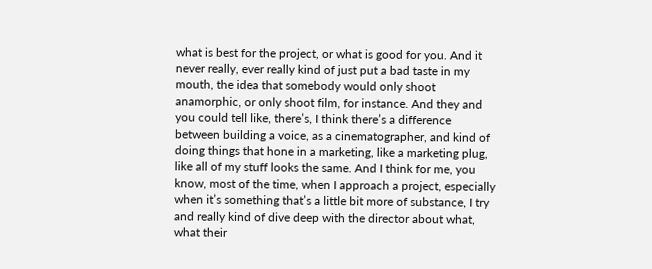what is best for the project, or what is good for you. And it never really, ever really kind of just put a bad taste in my mouth, the idea that somebody would only shoot anamorphic, or only shoot film, for instance. And they and you could tell like, there’s, I think there’s a difference between building a voice, as a cinematographer, and kind of doing things that hone in a marketing, like a marketing plug, like all of my stuff looks the same. And I think for me, you know, most of the time, when I approach a project, especially when it’s something that’s a little bit more of substance, I try and really kind of dive deep with the director about what, what their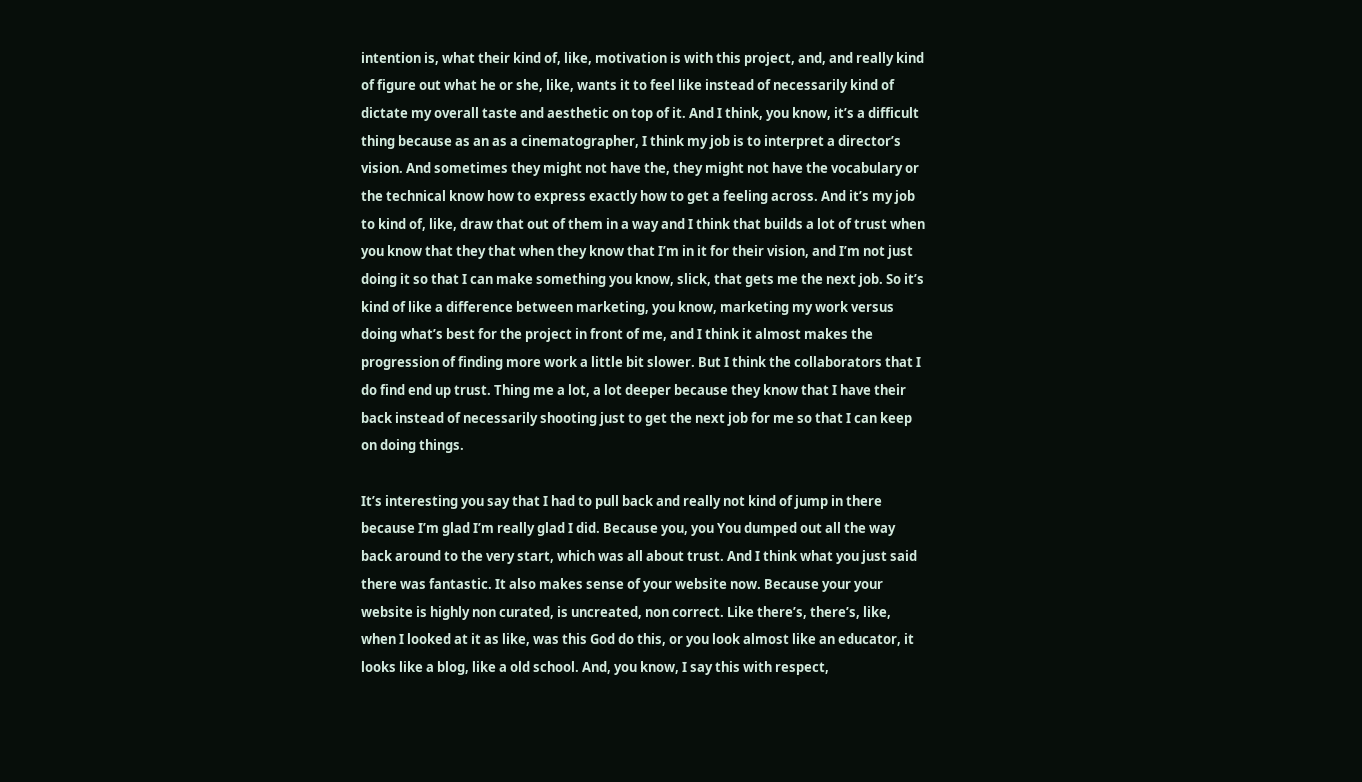intention is, what their kind of, like, motivation is with this project, and, and really kind of figure out what he or she, like, wants it to feel like instead of necessarily kind of dictate my overall taste and aesthetic on top of it. And I think, you know, it’s a difficult thing because as an as a cinematographer, I think my job is to interpret a director’s vision. And sometimes they might not have the, they might not have the vocabulary or the technical know how to express exactly how to get a feeling across. And it’s my job to kind of, like, draw that out of them in a way and I think that builds a lot of trust when you know that they that when they know that I’m in it for their vision, and I’m not just doing it so that I can make something you know, slick, that gets me the next job. So it’s kind of like a difference between marketing, you know, marketing my work versus doing what’s best for the project in front of me, and I think it almost makes the progression of finding more work a little bit slower. But I think the collaborators that I do find end up trust. Thing me a lot, a lot deeper because they know that I have their back instead of necessarily shooting just to get the next job for me so that I can keep on doing things.

It’s interesting you say that I had to pull back and really not kind of jump in there because I’m glad I’m really glad I did. Because you, you You dumped out all the way back around to the very start, which was all about trust. And I think what you just said there was fantastic. It also makes sense of your website now. Because your your website is highly non curated, is uncreated, non correct. Like there’s, there’s, like, when I looked at it as like, was this God do this, or you look almost like an educator, it looks like a blog, like a old school. And, you know, I say this with respect,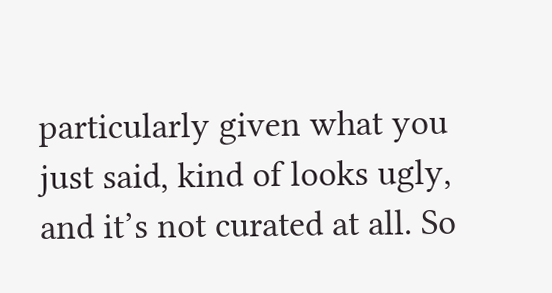particularly given what you just said, kind of looks ugly, and it’s not curated at all. So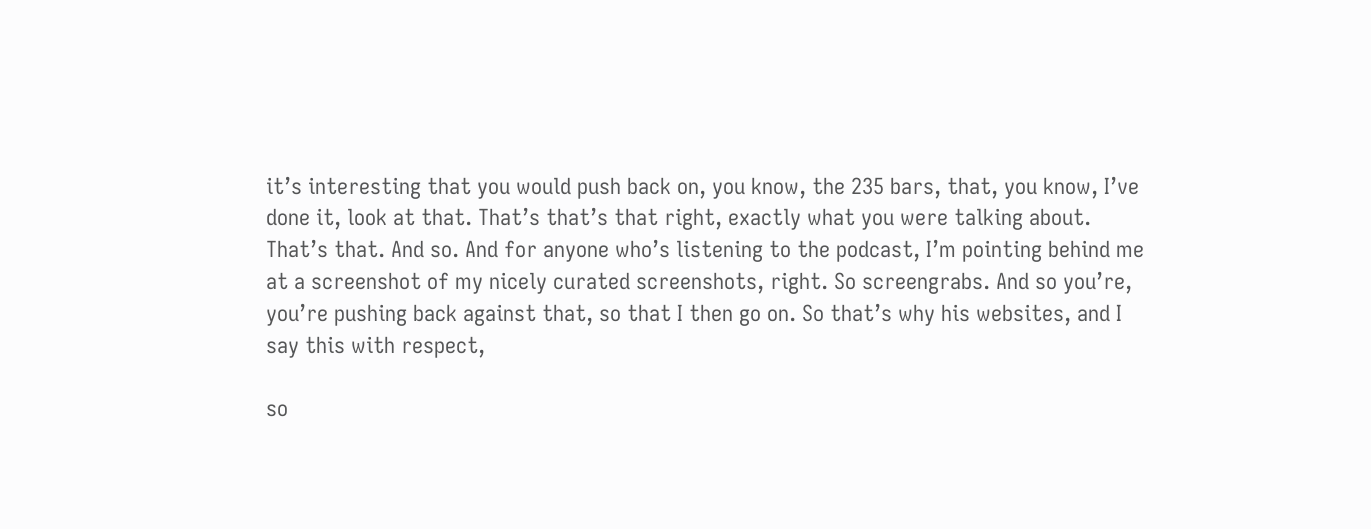it’s interesting that you would push back on, you know, the 235 bars, that, you know, I’ve done it, look at that. That’s that’s that right, exactly what you were talking about. That’s that. And so. And for anyone who’s listening to the podcast, I’m pointing behind me at a screenshot of my nicely curated screenshots, right. So screengrabs. And so you’re, you’re pushing back against that, so that I then go on. So that’s why his websites, and I say this with respect,

so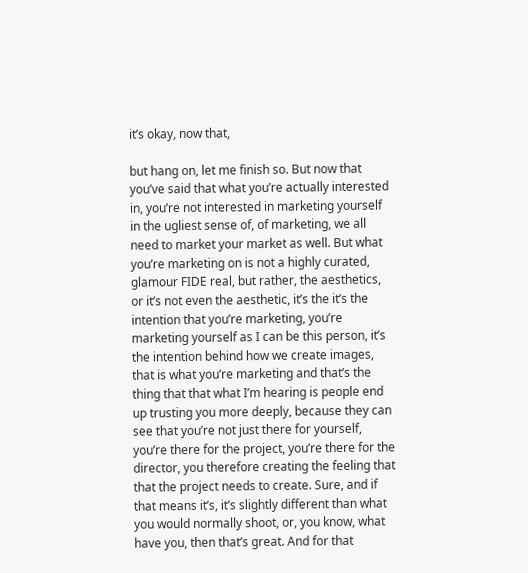it’s okay, now that,

but hang on, let me finish so. But now that you’ve said that what you’re actually interested in, you’re not interested in marketing yourself in the ugliest sense of, of marketing, we all need to market your market as well. But what you’re marketing on is not a highly curated, glamour FIDE real, but rather, the aesthetics, or it’s not even the aesthetic, it’s the it’s the intention that you’re marketing, you’re marketing yourself as I can be this person, it’s the intention behind how we create images, that is what you’re marketing and that’s the thing that that what I’m hearing is people end up trusting you more deeply, because they can see that you’re not just there for yourself, you’re there for the project, you’re there for the director, you therefore creating the feeling that that the project needs to create. Sure, and if that means it’s, it’s slightly different than what you would normally shoot, or, you know, what have you, then that’s great. And for that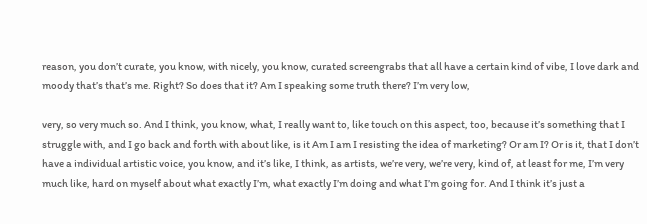reason, you don’t curate, you know, with nicely, you know, curated screengrabs that all have a certain kind of vibe, I love dark and moody that’s that’s me. Right? So does that it? Am I speaking some truth there? I’m very low,

very, so very much so. And I think, you know, what, I really want to, like touch on this aspect, too, because it’s something that I struggle with, and I go back and forth with about like, is it Am I am I resisting the idea of marketing? Or am I? Or is it, that I don’t have a individual artistic voice, you know, and it’s like, I think, as artists, we’re very, we’re very, kind of, at least for me, I’m very much like, hard on myself about what exactly I’m, what exactly I’m doing and what I’m going for. And I think it’s just a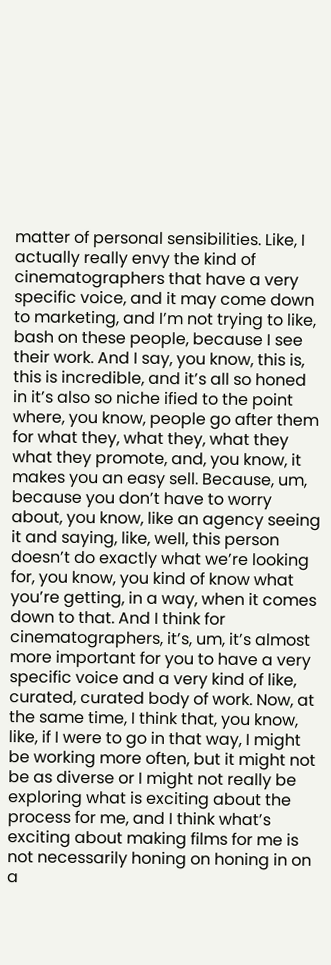matter of personal sensibilities. Like, I actually really envy the kind of cinematographers that have a very specific voice, and it may come down to marketing, and I’m not trying to like, bash on these people, because I see their work. And I say, you know, this is, this is incredible, and it’s all so honed in it’s also so niche ified to the point where, you know, people go after them for what they, what they, what they what they promote, and, you know, it makes you an easy sell. Because, um, because you don’t have to worry about, you know, like an agency seeing it and saying, like, well, this person doesn’t do exactly what we’re looking for, you know, you kind of know what you’re getting, in a way, when it comes down to that. And I think for cinematographers, it’s, um, it’s almost more important for you to have a very specific voice and a very kind of like, curated, curated body of work. Now, at the same time, I think that, you know, like, if I were to go in that way, I might be working more often, but it might not be as diverse or I might not really be exploring what is exciting about the process for me, and I think what’s exciting about making films for me is not necessarily honing on honing in on a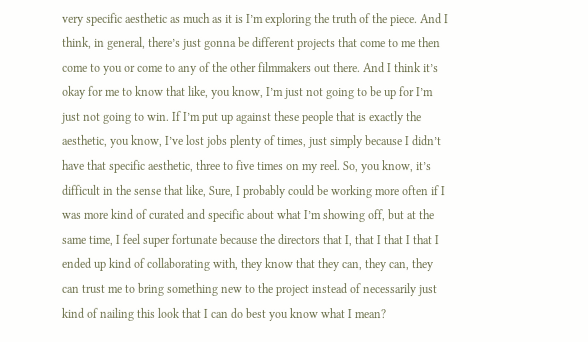very specific aesthetic as much as it is I’m exploring the truth of the piece. And I think, in general, there’s just gonna be different projects that come to me then come to you or come to any of the other filmmakers out there. And I think it’s okay for me to know that like, you know, I’m just not going to be up for I’m just not going to win. If I’m put up against these people that is exactly the aesthetic, you know, I’ve lost jobs plenty of times, just simply because I didn’t have that specific aesthetic, three to five times on my reel. So, you know, it’s difficult in the sense that like, Sure, I probably could be working more often if I was more kind of curated and specific about what I’m showing off, but at the same time, I feel super fortunate because the directors that I, that I that I that I ended up kind of collaborating with, they know that they can, they can, they can trust me to bring something new to the project instead of necessarily just kind of nailing this look that I can do best you know what I mean?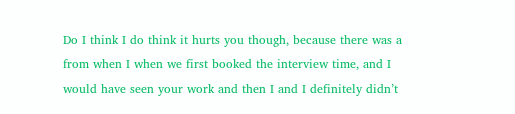Do I think I do think it hurts you though, because there was a from when I when we first booked the interview time, and I would have seen your work and then I and I definitely didn’t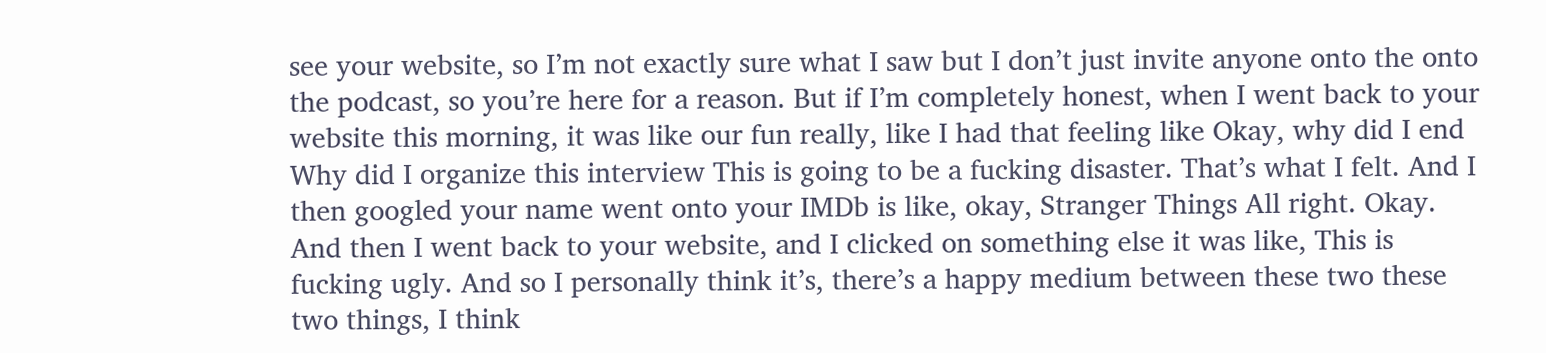see your website, so I’m not exactly sure what I saw but I don’t just invite anyone onto the onto the podcast, so you’re here for a reason. But if I’m completely honest, when I went back to your website this morning, it was like our fun really, like I had that feeling like Okay, why did I end Why did I organize this interview This is going to be a fucking disaster. That’s what I felt. And I then googled your name went onto your IMDb is like, okay, Stranger Things All right. Okay. And then I went back to your website, and I clicked on something else it was like, This is fucking ugly. And so I personally think it’s, there’s a happy medium between these two these two things, I think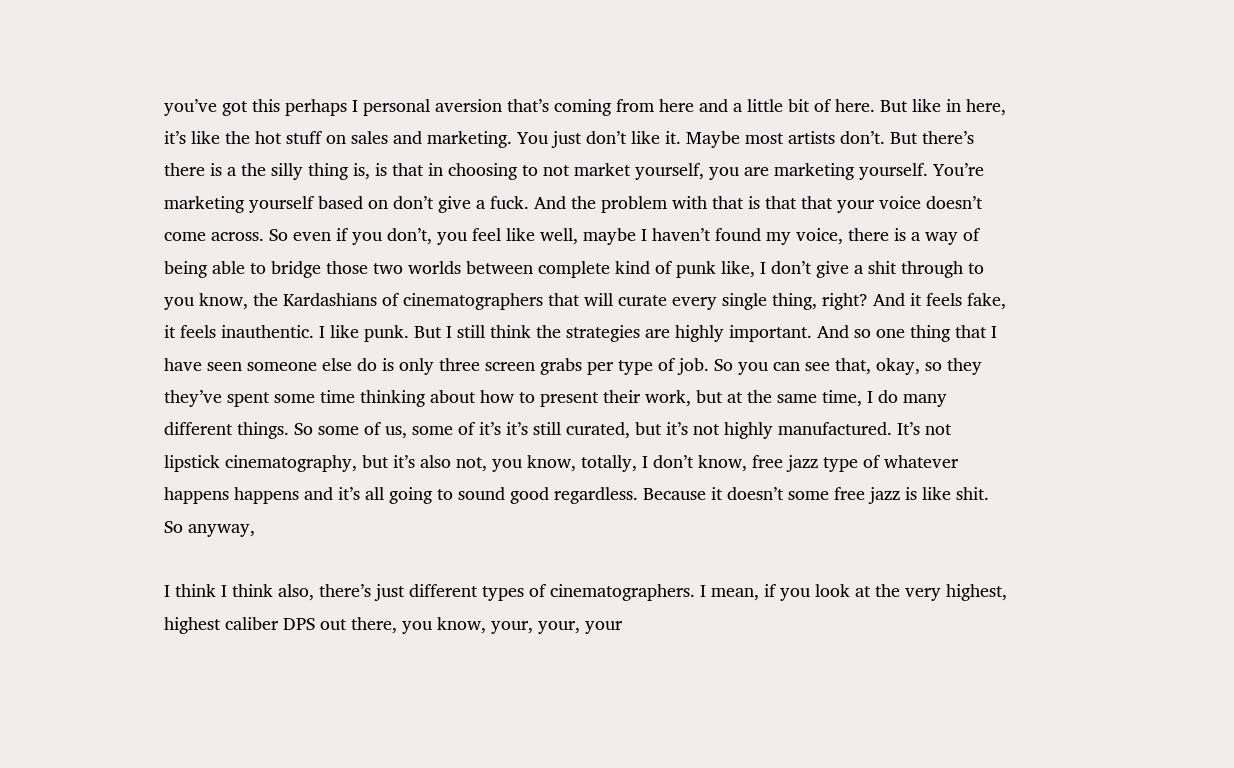you’ve got this perhaps I personal aversion that’s coming from here and a little bit of here. But like in here, it’s like the hot stuff on sales and marketing. You just don’t like it. Maybe most artists don’t. But there’s there is a the silly thing is, is that in choosing to not market yourself, you are marketing yourself. You’re marketing yourself based on don’t give a fuck. And the problem with that is that that your voice doesn’t come across. So even if you don’t, you feel like well, maybe I haven’t found my voice, there is a way of being able to bridge those two worlds between complete kind of punk like, I don’t give a shit through to you know, the Kardashians of cinematographers that will curate every single thing, right? And it feels fake, it feels inauthentic. I like punk. But I still think the strategies are highly important. And so one thing that I have seen someone else do is only three screen grabs per type of job. So you can see that, okay, so they they’ve spent some time thinking about how to present their work, but at the same time, I do many different things. So some of us, some of it’s it’s still curated, but it’s not highly manufactured. It’s not lipstick cinematography, but it’s also not, you know, totally, I don’t know, free jazz type of whatever happens happens and it’s all going to sound good regardless. Because it doesn’t some free jazz is like shit. So anyway,

I think I think also, there’s just different types of cinematographers. I mean, if you look at the very highest, highest caliber DPS out there, you know, your, your, your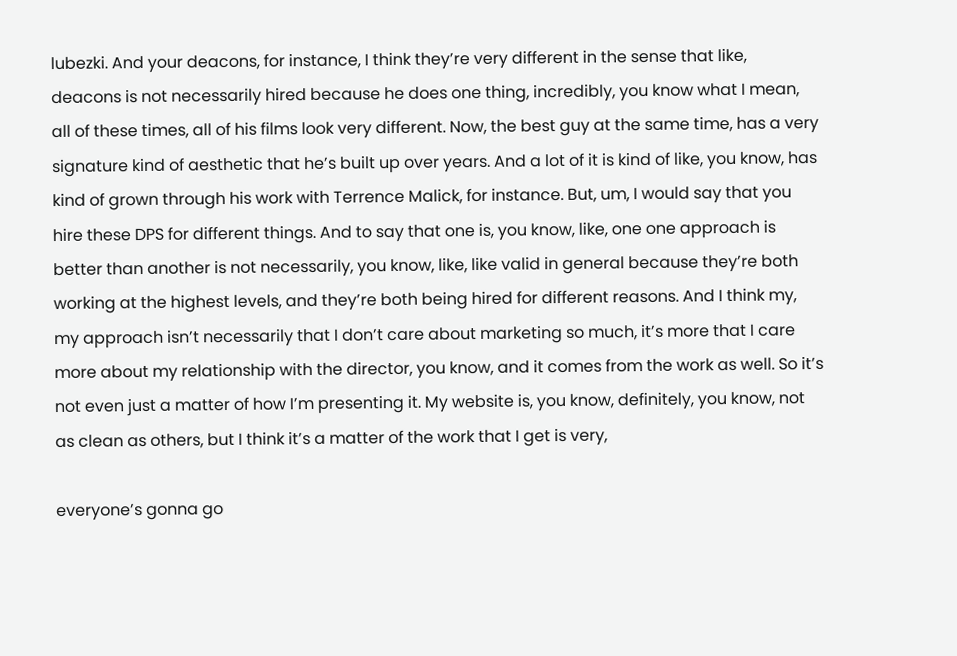lubezki. And your deacons, for instance, I think they’re very different in the sense that like, deacons is not necessarily hired because he does one thing, incredibly, you know what I mean, all of these times, all of his films look very different. Now, the best guy at the same time, has a very signature kind of aesthetic that he’s built up over years. And a lot of it is kind of like, you know, has kind of grown through his work with Terrence Malick, for instance. But, um, I would say that you hire these DPS for different things. And to say that one is, you know, like, one one approach is better than another is not necessarily, you know, like, like valid in general because they’re both working at the highest levels, and they’re both being hired for different reasons. And I think my, my approach isn’t necessarily that I don’t care about marketing so much, it’s more that I care more about my relationship with the director, you know, and it comes from the work as well. So it’s not even just a matter of how I’m presenting it. My website is, you know, definitely, you know, not as clean as others, but I think it’s a matter of the work that I get is very,

everyone’s gonna go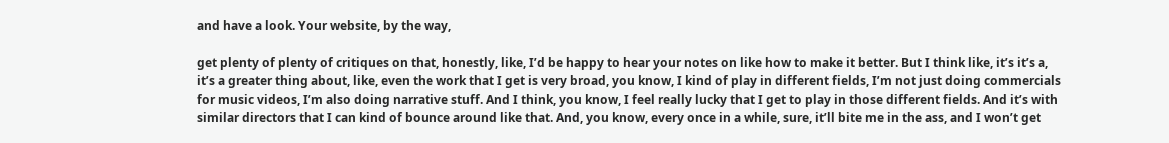and have a look. Your website, by the way,

get plenty of plenty of critiques on that, honestly, like, I’d be happy to hear your notes on like how to make it better. But I think like, it’s it’s a, it’s a greater thing about, like, even the work that I get is very broad, you know, I kind of play in different fields, I’m not just doing commercials for music videos, I’m also doing narrative stuff. And I think, you know, I feel really lucky that I get to play in those different fields. And it’s with similar directors that I can kind of bounce around like that. And, you know, every once in a while, sure, it’ll bite me in the ass, and I won’t get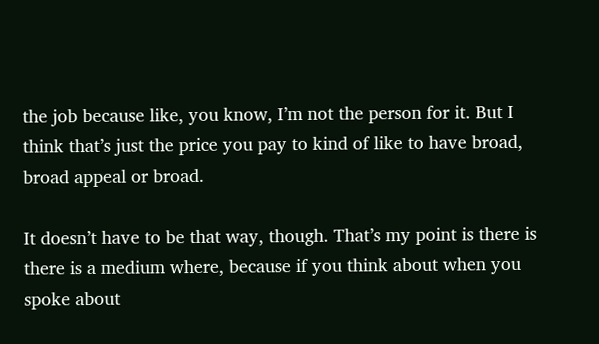the job because like, you know, I’m not the person for it. But I think that’s just the price you pay to kind of like to have broad, broad appeal or broad.

It doesn’t have to be that way, though. That’s my point is there is there is a medium where, because if you think about when you spoke about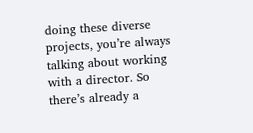doing these diverse projects, you’re always talking about working with a director. So there’s already a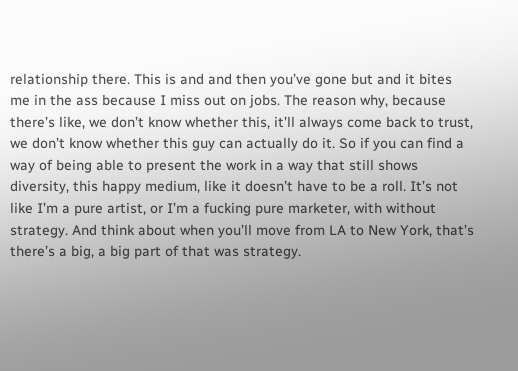relationship there. This is and and then you’ve gone but and it bites me in the ass because I miss out on jobs. The reason why, because there’s like, we don’t know whether this, it’ll always come back to trust, we don’t know whether this guy can actually do it. So if you can find a way of being able to present the work in a way that still shows diversity, this happy medium, like it doesn’t have to be a roll. It’s not like I’m a pure artist, or I’m a fucking pure marketer, with without strategy. And think about when you’ll move from LA to New York, that’s there’s a big, a big part of that was strategy.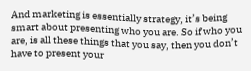And marketing is essentially strategy, it’s being smart about presenting who you are. So if who you are, is all these things that you say, then you don’t have to present your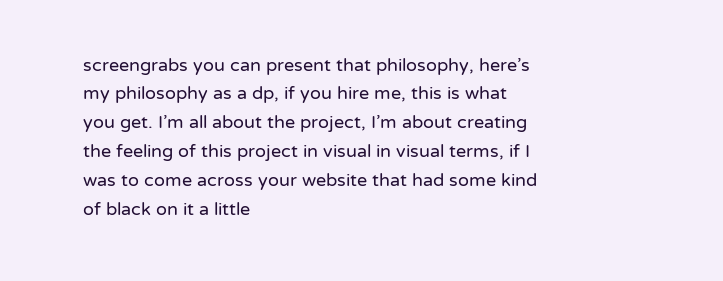screengrabs you can present that philosophy, here’s my philosophy as a dp, if you hire me, this is what you get. I’m all about the project, I’m about creating the feeling of this project in visual in visual terms, if I was to come across your website that had some kind of black on it a little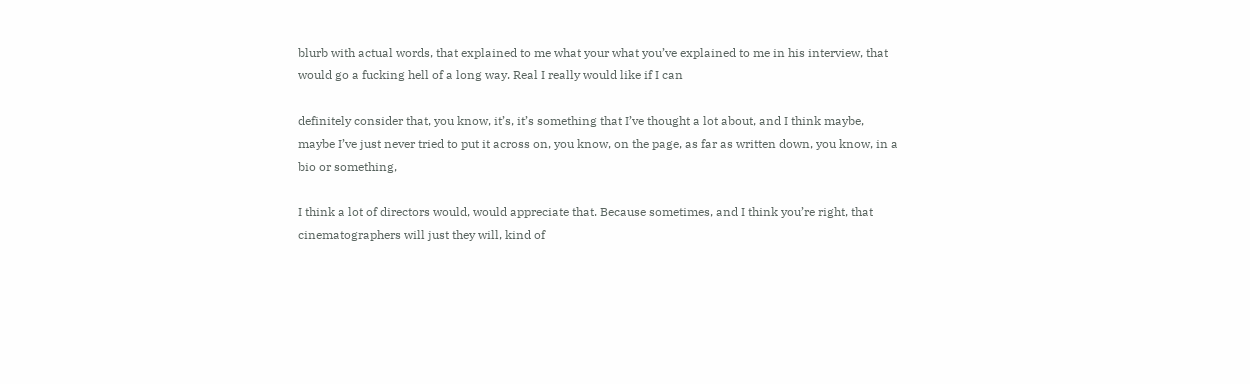blurb with actual words, that explained to me what your what you’ve explained to me in his interview, that would go a fucking hell of a long way. Real I really would like if I can

definitely consider that, you know, it’s, it’s something that I’ve thought a lot about, and I think maybe, maybe I’ve just never tried to put it across on, you know, on the page, as far as written down, you know, in a bio or something,

I think a lot of directors would, would appreciate that. Because sometimes, and I think you’re right, that cinematographers will just they will, kind of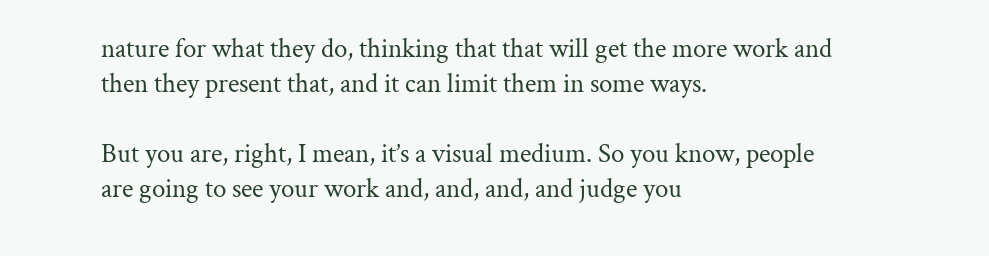nature for what they do, thinking that that will get the more work and then they present that, and it can limit them in some ways.

But you are, right, I mean, it’s a visual medium. So you know, people are going to see your work and, and, and, and judge you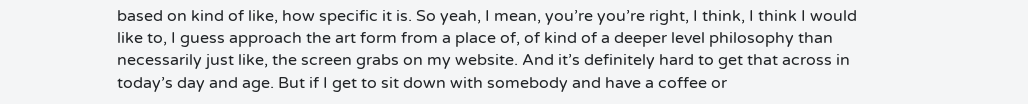based on kind of like, how specific it is. So yeah, I mean, you’re you’re right, I think, I think I would like to, I guess approach the art form from a place of, of kind of a deeper level philosophy than necessarily just like, the screen grabs on my website. And it’s definitely hard to get that across in today’s day and age. But if I get to sit down with somebody and have a coffee or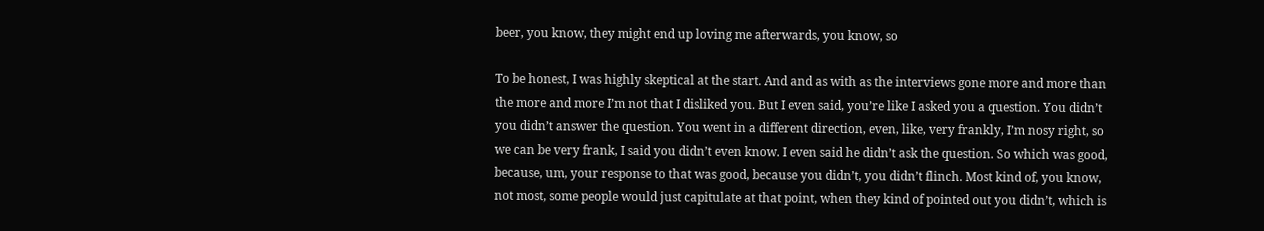beer, you know, they might end up loving me afterwards, you know, so

To be honest, I was highly skeptical at the start. And and as with as the interviews gone more and more than the more and more I’m not that I disliked you. But I even said, you’re like I asked you a question. You didn’t you didn’t answer the question. You went in a different direction, even, like, very frankly, I’m nosy right, so we can be very frank, I said you didn’t even know. I even said he didn’t ask the question. So which was good, because, um, your response to that was good, because you didn’t, you didn’t flinch. Most kind of, you know, not most, some people would just capitulate at that point, when they kind of pointed out you didn’t, which is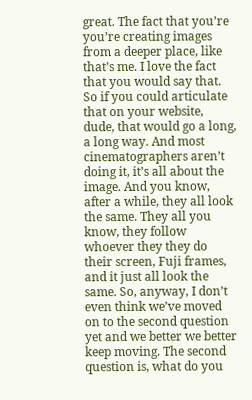great. The fact that you’re you’re creating images from a deeper place, like that’s me. I love the fact that you would say that. So if you could articulate that on your website, dude, that would go a long, a long way. And most cinematographers aren’t doing it, it’s all about the image. And you know, after a while, they all look the same. They all you know, they follow whoever they they do their screen, Fuji frames, and it just all look the same. So, anyway, I don’t even think we’ve moved on to the second question yet and we better we better keep moving. The second question is, what do you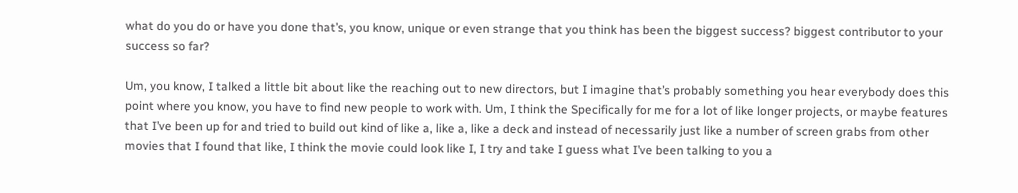what do you do or have you done that’s, you know, unique or even strange that you think has been the biggest success? biggest contributor to your success so far?

Um, you know, I talked a little bit about like the reaching out to new directors, but I imagine that’s probably something you hear everybody does this point where you know, you have to find new people to work with. Um, I think the Specifically for me for a lot of like longer projects, or maybe features that I’ve been up for and tried to build out kind of like a, like a, like a deck and instead of necessarily just like a number of screen grabs from other movies that I found that like, I think the movie could look like I, I try and take I guess what I’ve been talking to you a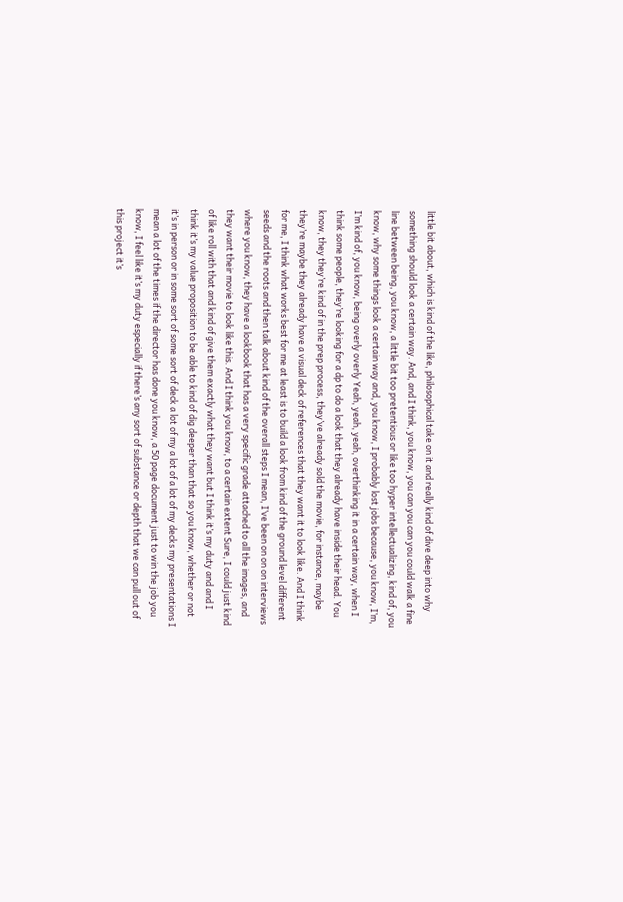little bit about, which is kind of the like, philosophical take on it and really kind of dive deep into why something should look a certain way. And, and I think, you know, you can you can you could walk a fine line between being, you know, a little bit too pretentious or like too hyper intellectualizing, kind of, you know, why some things look a certain way and, you know, I probably lost jobs because, you know, I’m, I’m kind of, you know, being overly overly Yeah, yeah, yeah, overthinking it in a certain way, when I think some people, they’re looking for a dp to do a look that they already have inside their head. You know, they they’re kind of in the prep process, they’ve already sold the movie, for instance, maybe they’re maybe they already have a visual deck of references that they want it to look like. And I think for me, I think what works best for me at least is to build a look from kind of the ground level different seeds and the roots and then talk about kind of the overall steps I mean, I’ve been on on on interviews where you know, they have a lookbook that has a very specific grade attached to all the images, and they want their movie to look like this. And I think you know, to a certain extent Sure, I could just kind of like roll with that and kind of give them exactly what they want but I think it’s my duty and and I think it’s my value proposition to be able to kind of dig deeper than that so you know, whether or not it’s in person or in some sort of some sort of deck a lot of my a lot of a lot of my decks my presentations I mean a lot of the times if the director has done you know, a 50 page document just to win the job you know, I feel like it’s my duty especially if there’s any sort of substance or depth that we can pull out of this project it’s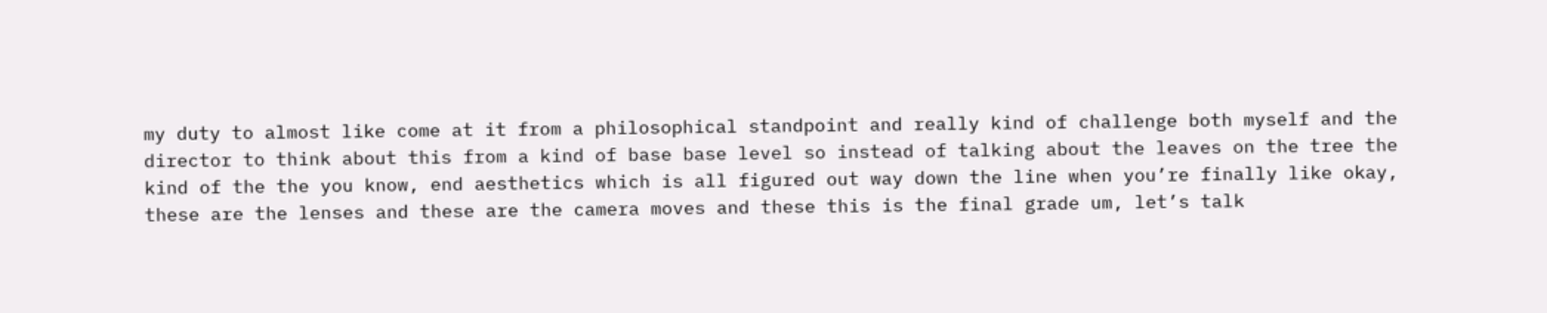my duty to almost like come at it from a philosophical standpoint and really kind of challenge both myself and the director to think about this from a kind of base base level so instead of talking about the leaves on the tree the kind of the the you know, end aesthetics which is all figured out way down the line when you’re finally like okay, these are the lenses and these are the camera moves and these this is the final grade um, let’s talk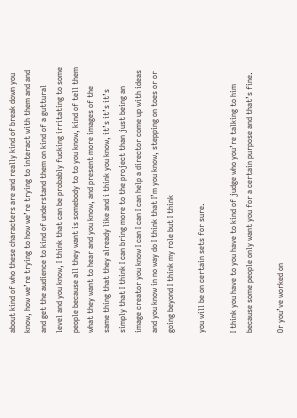about kind of who these characters are and really kind of break down you know, how we’re trying to how we’re trying to interact with them and and and get the audience to kind of understand them on kind of a guttural level and you know, I think that can be probably fucking irritating to some people because all they want is somebody to to you know, kind of tell them what they want to hear and you know, and present more images of the same thing that they already like and i think you know, it’s it’s it’s simply that I think I can bring more to the project than just being an image creator you know I can I can I can help a director come up with ideas and you know in no way do I think that I’m you know, stepping on toes or or going beyond I think my role but I think

you will be on certain sets for sure.

I think you have to you have to kind of judge who you’re talking to him because some people only want you for a certain purpose and that’s fine.

Or you’ve worked on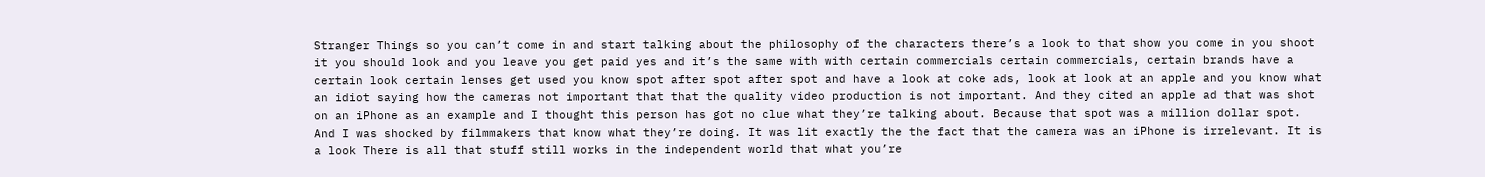Stranger Things so you can’t come in and start talking about the philosophy of the characters there’s a look to that show you come in you shoot it you should look and you leave you get paid yes and it’s the same with with certain commercials certain commercials, certain brands have a certain look certain lenses get used you know spot after spot after spot and have a look at coke ads, look at look at an apple and you know what an idiot saying how the cameras not important that that the quality video production is not important. And they cited an apple ad that was shot on an iPhone as an example and I thought this person has got no clue what they’re talking about. Because that spot was a million dollar spot. And I was shocked by filmmakers that know what they’re doing. It was lit exactly the the fact that the camera was an iPhone is irrelevant. It is a look There is all that stuff still works in the independent world that what you’re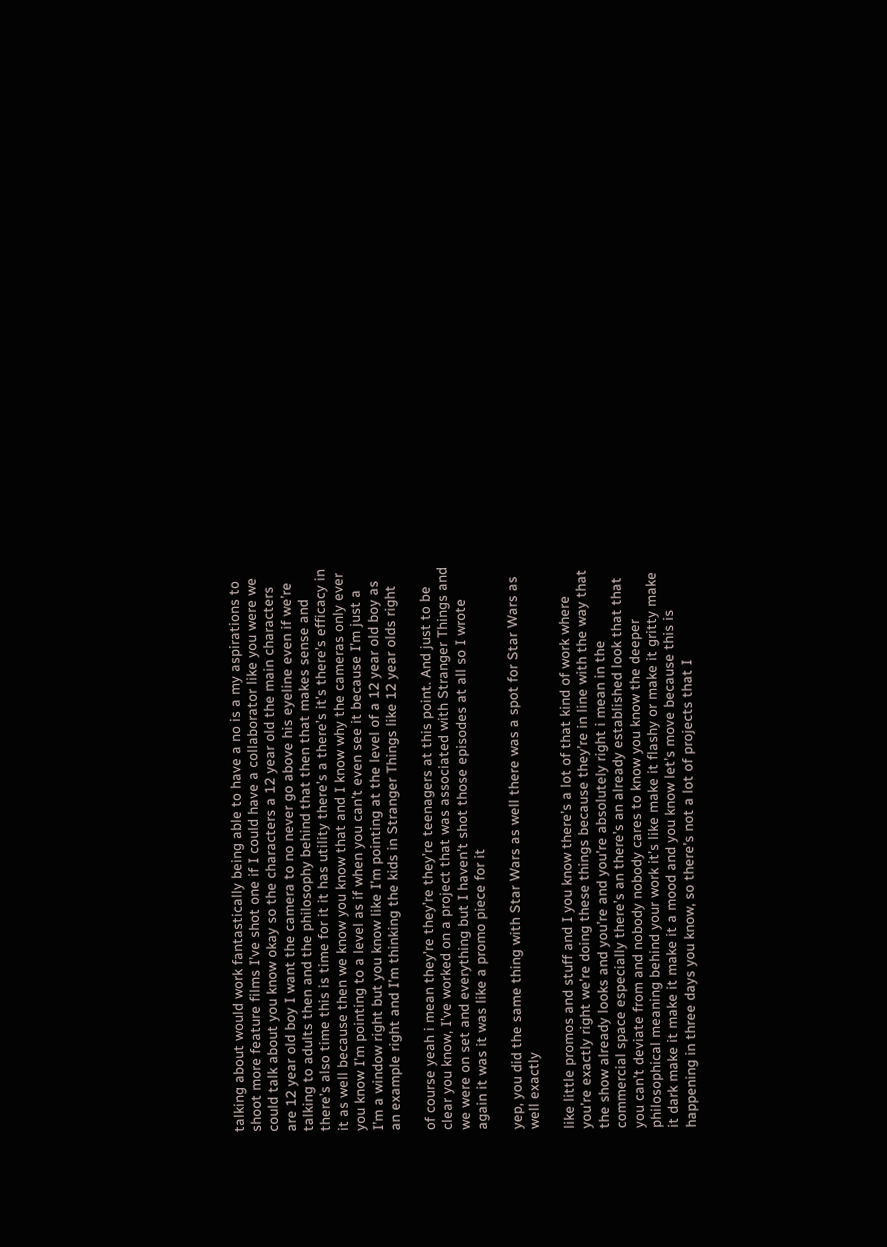talking about would work fantastically being able to have a no is a my aspirations to shoot more feature films I’ve shot one if I could have a collaborator like you were we could talk about you know okay so the characters a 12 year old the main characters are 12 year old boy I want the camera to no never go above his eyeline even if we’re talking to adults then and the philosophy behind that then that makes sense and there’s also time this is time for it it has utility there’s a there’s it’s there’s efficacy in it as well because then we know you know that and I know why the cameras only ever you know I’m pointing to a level as if when you can’t even see it because I’m just a I’m a window right but you know like I’m pointing at the level of a 12 year old boy as an example right and I’m thinking the kids in Stranger Things like 12 year olds right

of course yeah i mean they’re they’re they’re teenagers at this point. And just to be clear you know, I’ve worked on a project that was associated with Stranger Things and we were on set and everything but I haven’t shot those episodes at all so I wrote again it was it was like a promo piece for it

yep, you did the same thing with Star Wars as well there was a spot for Star Wars as well exactly

like little promos and stuff and I you know there’s a lot of that kind of work where you’re exactly right we’re doing these things because they’re in line with the way that the show already looks and you’re and you’re absolutely right i mean in the commercial space especially there’s an there’s an already established look that that you can’t deviate from and nobody nobody cares to know you know the deeper philosophical meaning behind your work it’s like make it flashy or make it gritty make it dark make it make it make it a mood and you know let’s move because this is happening in three days you know, so there’s not a lot of projects that I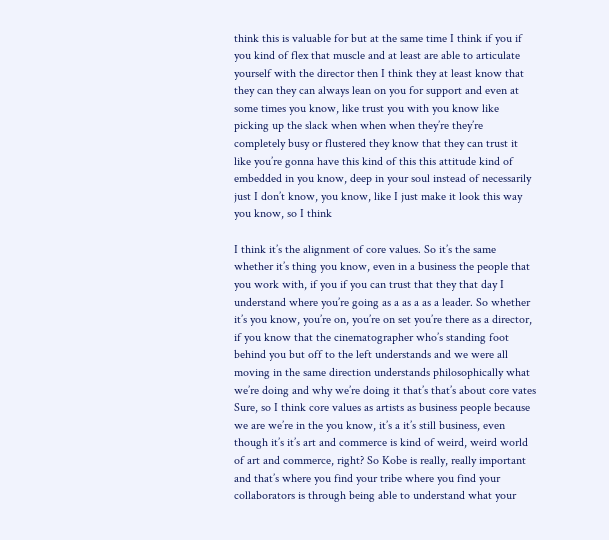think this is valuable for but at the same time I think if you if you kind of flex that muscle and at least are able to articulate yourself with the director then I think they at least know that they can they can always lean on you for support and even at some times you know, like trust you with you know like picking up the slack when when when they’re they’re completely busy or flustered they know that they can trust it like you’re gonna have this kind of this this attitude kind of embedded in you know, deep in your soul instead of necessarily just I don’t know, you know, like I just make it look this way you know, so I think

I think it’s the alignment of core values. So it’s the same whether it’s thing you know, even in a business the people that you work with, if you if you can trust that they that day I understand where you’re going as a as a as a leader. So whether it’s you know, you’re on, you’re on set you’re there as a director, if you know that the cinematographer who’s standing foot behind you but off to the left understands and we were all moving in the same direction understands philosophically what we’re doing and why we’re doing it that’s that’s about core vates Sure, so I think core values as artists as business people because we are we’re in the you know, it’s a it’s still business, even though it’s it’s art and commerce is kind of weird, weird world of art and commerce, right? So Kobe is really, really important and that’s where you find your tribe where you find your collaborators is through being able to understand what your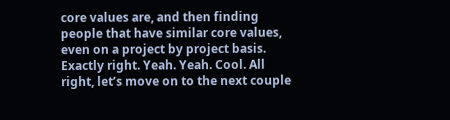core values are, and then finding people that have similar core values, even on a project by project basis. Exactly right. Yeah. Yeah. Cool. All right, let’s move on to the next couple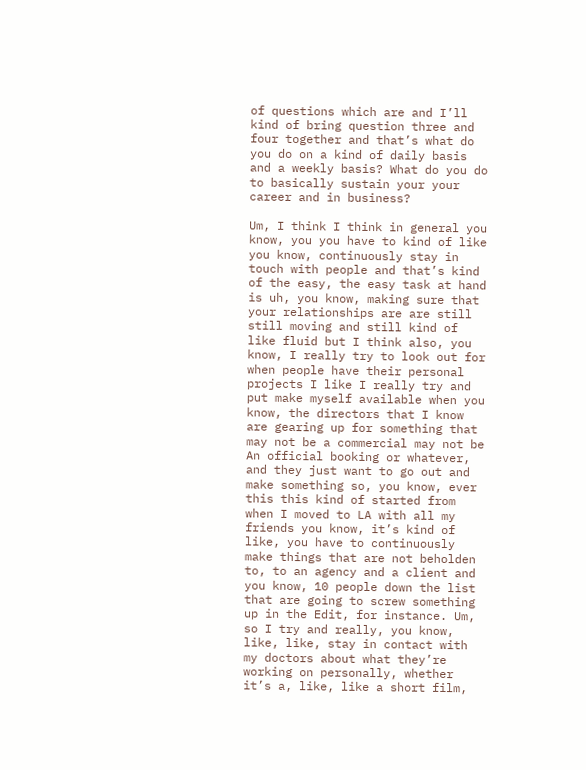of questions which are and I’ll kind of bring question three and four together and that’s what do you do on a kind of daily basis and a weekly basis? What do you do to basically sustain your your career and in business?

Um, I think I think in general you know, you you have to kind of like you know, continuously stay in touch with people and that’s kind of the easy, the easy task at hand is uh, you know, making sure that your relationships are are still still moving and still kind of like fluid but I think also, you know, I really try to look out for when people have their personal projects I like I really try and put make myself available when you know, the directors that I know are gearing up for something that may not be a commercial may not be An official booking or whatever, and they just want to go out and make something so, you know, ever this this kind of started from when I moved to LA with all my friends you know, it’s kind of like, you have to continuously make things that are not beholden to, to an agency and a client and you know, 10 people down the list that are going to screw something up in the Edit, for instance. Um, so I try and really, you know, like, like, stay in contact with my doctors about what they’re working on personally, whether it’s a, like, like a short film,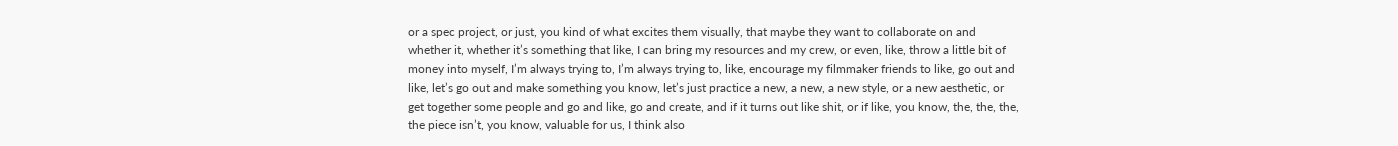or a spec project, or just, you kind of what excites them visually, that maybe they want to collaborate on and whether it, whether it’s something that like, I can bring my resources and my crew, or even, like, throw a little bit of money into myself, I’m always trying to, I’m always trying to, like, encourage my filmmaker friends to like, go out and like, let’s go out and make something you know, let’s just practice a new, a new, a new style, or a new aesthetic, or get together some people and go and like, go and create, and if it turns out like shit, or if like, you know, the, the, the, the piece isn’t, you know, valuable for us, I think also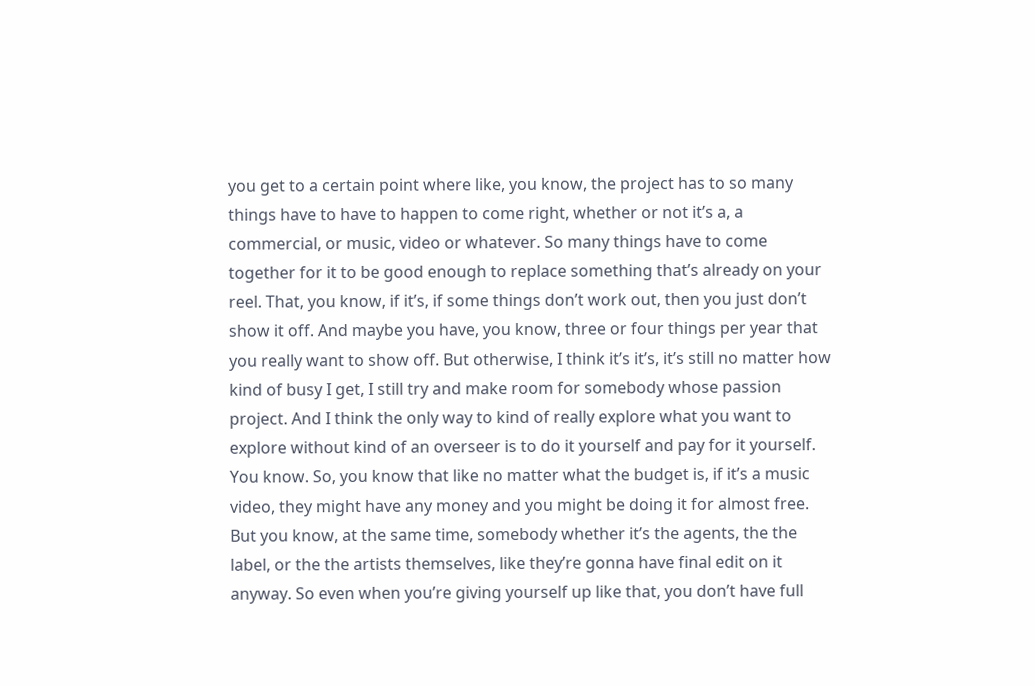you get to a certain point where like, you know, the project has to so many things have to have to happen to come right, whether or not it’s a, a commercial, or music, video or whatever. So many things have to come together for it to be good enough to replace something that’s already on your reel. That, you know, if it’s, if some things don’t work out, then you just don’t show it off. And maybe you have, you know, three or four things per year that you really want to show off. But otherwise, I think it’s it’s, it’s still no matter how kind of busy I get, I still try and make room for somebody whose passion project. And I think the only way to kind of really explore what you want to explore without kind of an overseer is to do it yourself and pay for it yourself. You know. So, you know that like no matter what the budget is, if it’s a music video, they might have any money and you might be doing it for almost free. But you know, at the same time, somebody whether it’s the agents, the the label, or the the artists themselves, like they’re gonna have final edit on it anyway. So even when you’re giving yourself up like that, you don’t have full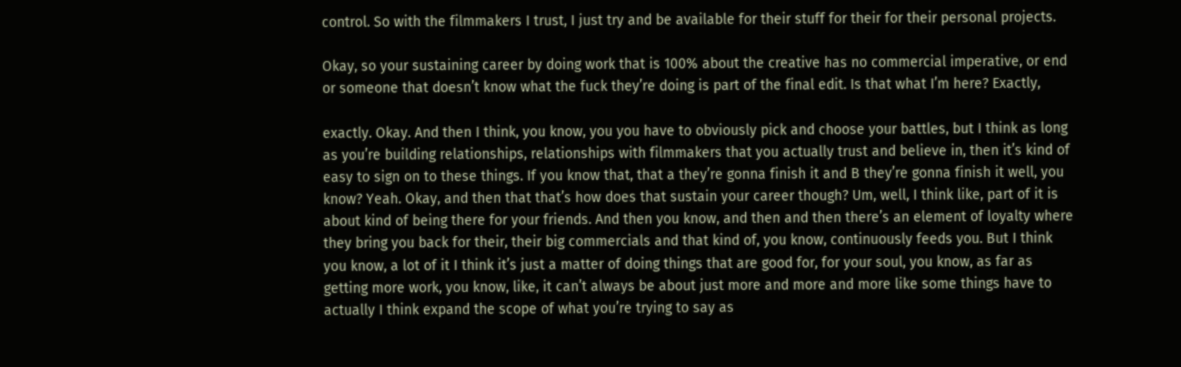control. So with the filmmakers I trust, I just try and be available for their stuff for their for their personal projects.

Okay, so your sustaining career by doing work that is 100% about the creative has no commercial imperative, or end or someone that doesn’t know what the fuck they’re doing is part of the final edit. Is that what I’m here? Exactly,

exactly. Okay. And then I think, you know, you you have to obviously pick and choose your battles, but I think as long as you’re building relationships, relationships with filmmakers that you actually trust and believe in, then it’s kind of easy to sign on to these things. If you know that, that a they’re gonna finish it and B they’re gonna finish it well, you know? Yeah. Okay, and then that that’s how does that sustain your career though? Um, well, I think like, part of it is about kind of being there for your friends. And then you know, and then and then there’s an element of loyalty where they bring you back for their, their big commercials and that kind of, you know, continuously feeds you. But I think you know, a lot of it I think it’s just a matter of doing things that are good for, for your soul, you know, as far as getting more work, you know, like, it can’t always be about just more and more and more like some things have to actually I think expand the scope of what you’re trying to say as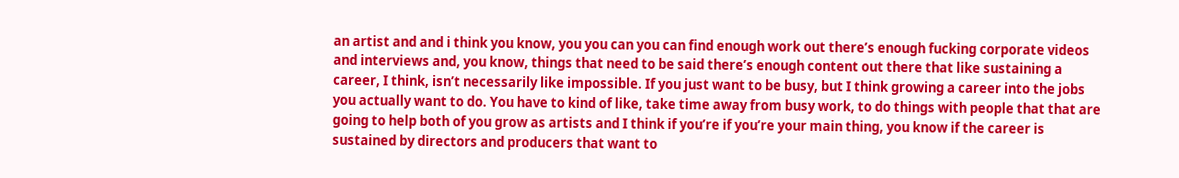an artist and and i think you know, you you can you can find enough work out there’s enough fucking corporate videos and interviews and, you know, things that need to be said there’s enough content out there that like sustaining a career, I think, isn’t necessarily like impossible. If you just want to be busy, but I think growing a career into the jobs you actually want to do. You have to kind of like, take time away from busy work, to do things with people that that are going to help both of you grow as artists and I think if you’re if you’re your main thing, you know if the career is sustained by directors and producers that want to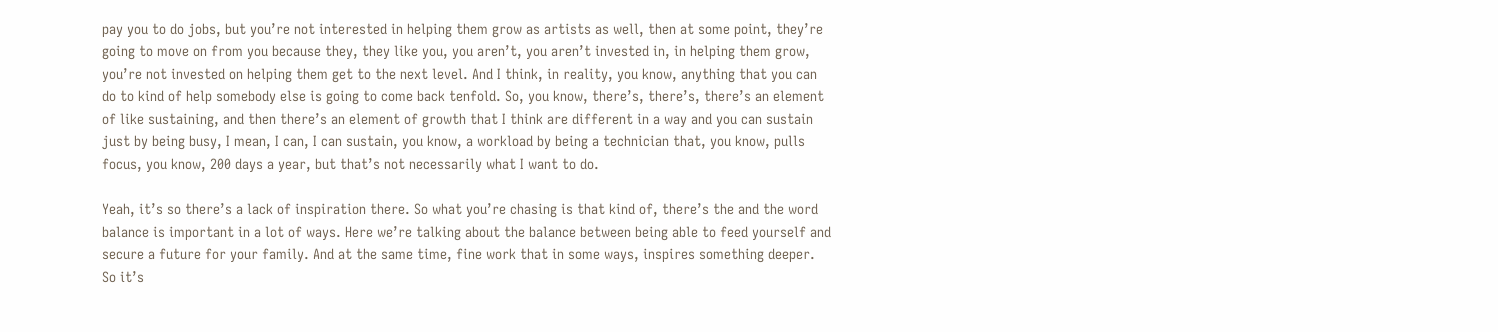pay you to do jobs, but you’re not interested in helping them grow as artists as well, then at some point, they’re going to move on from you because they, they like you, you aren’t, you aren’t invested in, in helping them grow, you’re not invested on helping them get to the next level. And I think, in reality, you know, anything that you can do to kind of help somebody else is going to come back tenfold. So, you know, there’s, there’s, there’s an element of like sustaining, and then there’s an element of growth that I think are different in a way and you can sustain just by being busy, I mean, I can, I can sustain, you know, a workload by being a technician that, you know, pulls focus, you know, 200 days a year, but that’s not necessarily what I want to do.

Yeah, it’s so there’s a lack of inspiration there. So what you’re chasing is that kind of, there’s the and the word balance is important in a lot of ways. Here we’re talking about the balance between being able to feed yourself and secure a future for your family. And at the same time, fine work that in some ways, inspires something deeper. So it’s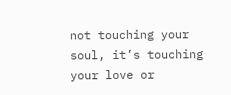not touching your soul, it’s touching your love or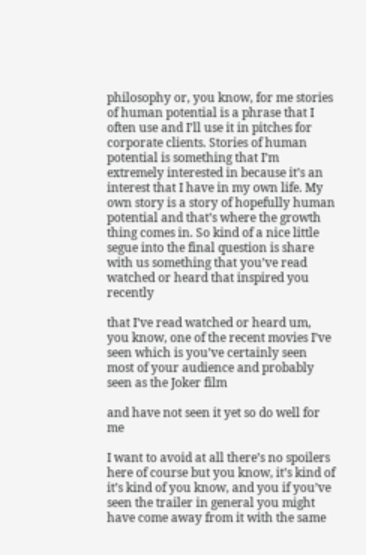philosophy or, you know, for me stories of human potential is a phrase that I often use and I’ll use it in pitches for corporate clients. Stories of human potential is something that I’m extremely interested in because it’s an interest that I have in my own life. My own story is a story of hopefully human potential and that’s where the growth thing comes in. So kind of a nice little segue into the final question is share with us something that you’ve read watched or heard that inspired you recently

that I’ve read watched or heard um, you know, one of the recent movies I’ve seen which is you’ve certainly seen most of your audience and probably seen as the Joker film

and have not seen it yet so do well for me

I want to avoid at all there’s no spoilers here of course but you know, it’s kind of it’s kind of you know, and you if you’ve seen the trailer in general you might have come away from it with the same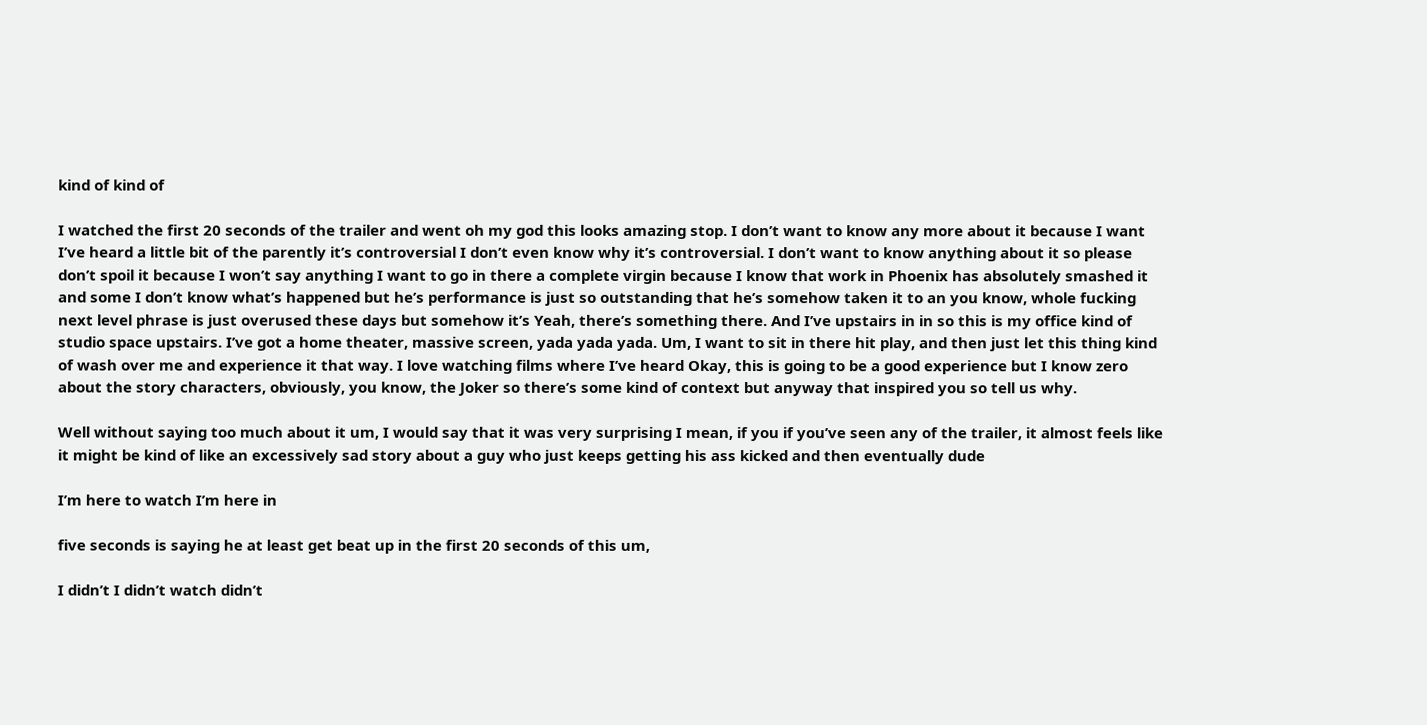kind of kind of

I watched the first 20 seconds of the trailer and went oh my god this looks amazing stop. I don’t want to know any more about it because I want I’ve heard a little bit of the parently it’s controversial I don’t even know why it’s controversial. I don’t want to know anything about it so please don’t spoil it because I won’t say anything I want to go in there a complete virgin because I know that work in Phoenix has absolutely smashed it and some I don’t know what’s happened but he’s performance is just so outstanding that he’s somehow taken it to an you know, whole fucking next level phrase is just overused these days but somehow it’s Yeah, there’s something there. And I’ve upstairs in in so this is my office kind of studio space upstairs. I’ve got a home theater, massive screen, yada yada yada. Um, I want to sit in there hit play, and then just let this thing kind of wash over me and experience it that way. I love watching films where I’ve heard Okay, this is going to be a good experience but I know zero about the story characters, obviously, you know, the Joker so there’s some kind of context but anyway that inspired you so tell us why.

Well without saying too much about it um, I would say that it was very surprising I mean, if you if you’ve seen any of the trailer, it almost feels like it might be kind of like an excessively sad story about a guy who just keeps getting his ass kicked and then eventually dude

I’m here to watch I’m here in

five seconds is saying he at least get beat up in the first 20 seconds of this um,

I didn’t I didn’t watch didn’t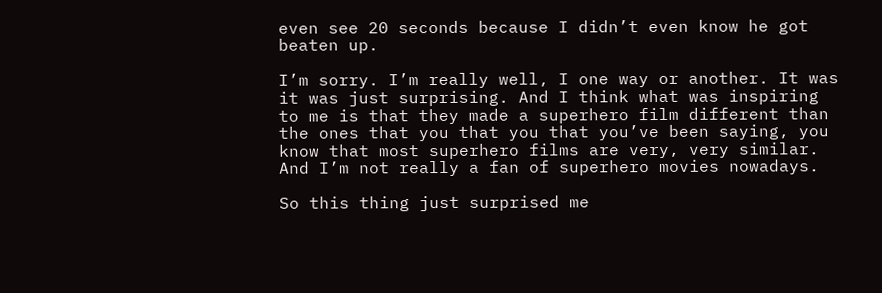even see 20 seconds because I didn’t even know he got beaten up.

I’m sorry. I’m really well, I one way or another. It was it was just surprising. And I think what was inspiring to me is that they made a superhero film different than the ones that you that you that you’ve been saying, you know that most superhero films are very, very similar. And I’m not really a fan of superhero movies nowadays.

So this thing just surprised me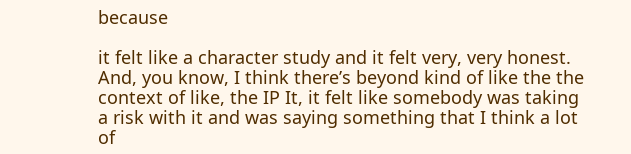because

it felt like a character study and it felt very, very honest. And, you know, I think there’s beyond kind of like the the context of like, the IP It, it felt like somebody was taking a risk with it and was saying something that I think a lot of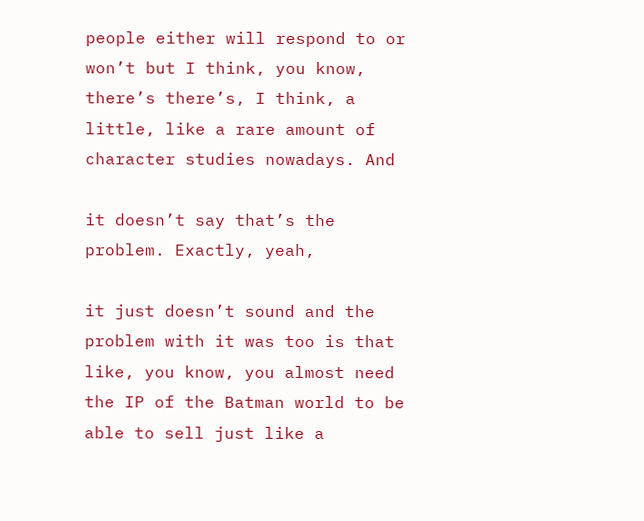people either will respond to or won’t but I think, you know, there’s there’s, I think, a little, like a rare amount of character studies nowadays. And

it doesn’t say that’s the problem. Exactly, yeah,

it just doesn’t sound and the problem with it was too is that like, you know, you almost need the IP of the Batman world to be able to sell just like a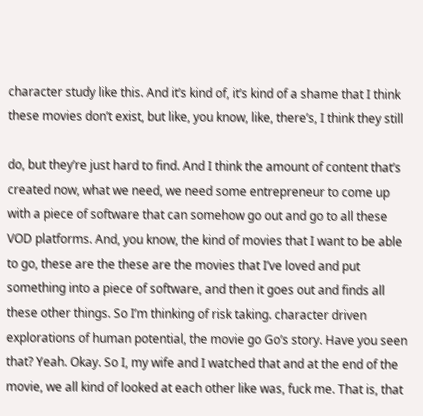character study like this. And it’s kind of, it’s kind of a shame that I think these movies don’t exist, but like, you know, like, there’s, I think they still

do, but they’re just hard to find. And I think the amount of content that’s created now, what we need, we need some entrepreneur to come up with a piece of software that can somehow go out and go to all these VOD platforms. And, you know, the kind of movies that I want to be able to go, these are the these are the movies that I’ve loved and put something into a piece of software, and then it goes out and finds all these other things. So I’m thinking of risk taking. character driven explorations of human potential, the movie go Go’s story. Have you seen that? Yeah. Okay. So I, my wife and I watched that and at the end of the movie, we all kind of looked at each other like was, fuck me. That is, that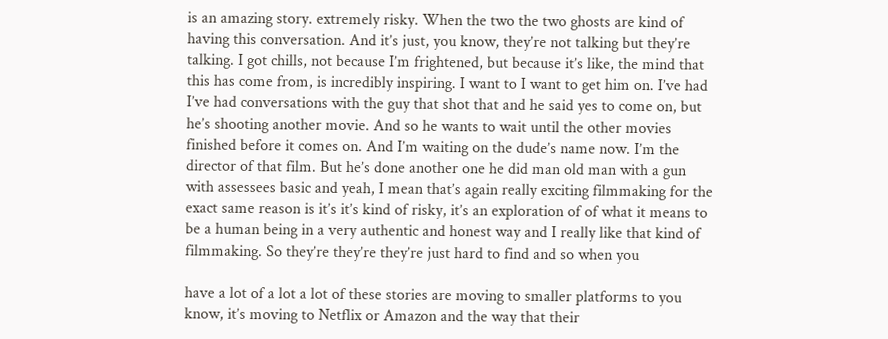is an amazing story. extremely risky. When the two the two ghosts are kind of having this conversation. And it’s just, you know, they’re not talking but they’re talking. I got chills, not because I’m frightened, but because it’s like, the mind that this has come from, is incredibly inspiring. I want to I want to get him on. I’ve had I’ve had conversations with the guy that shot that and he said yes to come on, but he’s shooting another movie. And so he wants to wait until the other movies finished before it comes on. And I’m waiting on the dude’s name now. I’m the director of that film. But he’s done another one he did man old man with a gun with assessees basic and yeah, I mean that’s again really exciting filmmaking for the exact same reason is it’s it’s kind of risky, it’s an exploration of of what it means to be a human being in a very authentic and honest way and I really like that kind of filmmaking. So they’re they’re they’re just hard to find and so when you

have a lot of a lot a lot of these stories are moving to smaller platforms to you know, it’s moving to Netflix or Amazon and the way that their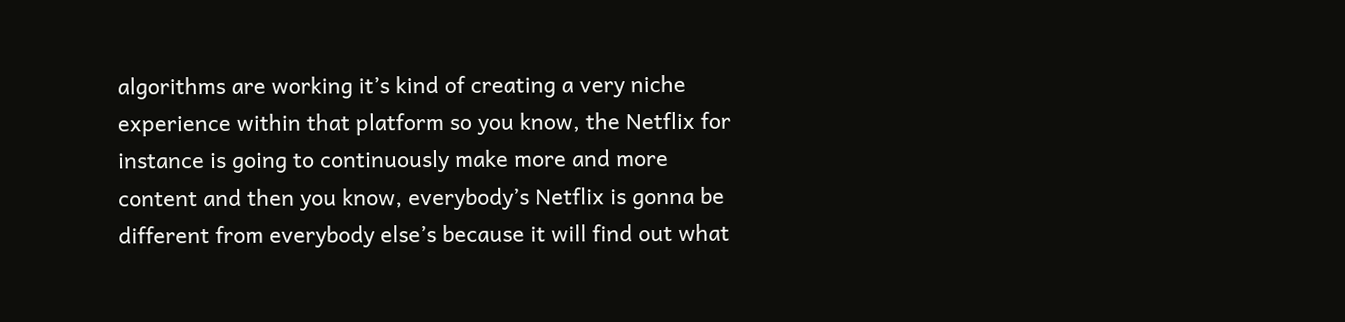algorithms are working it’s kind of creating a very niche experience within that platform so you know, the Netflix for instance is going to continuously make more and more content and then you know, everybody’s Netflix is gonna be different from everybody else’s because it will find out what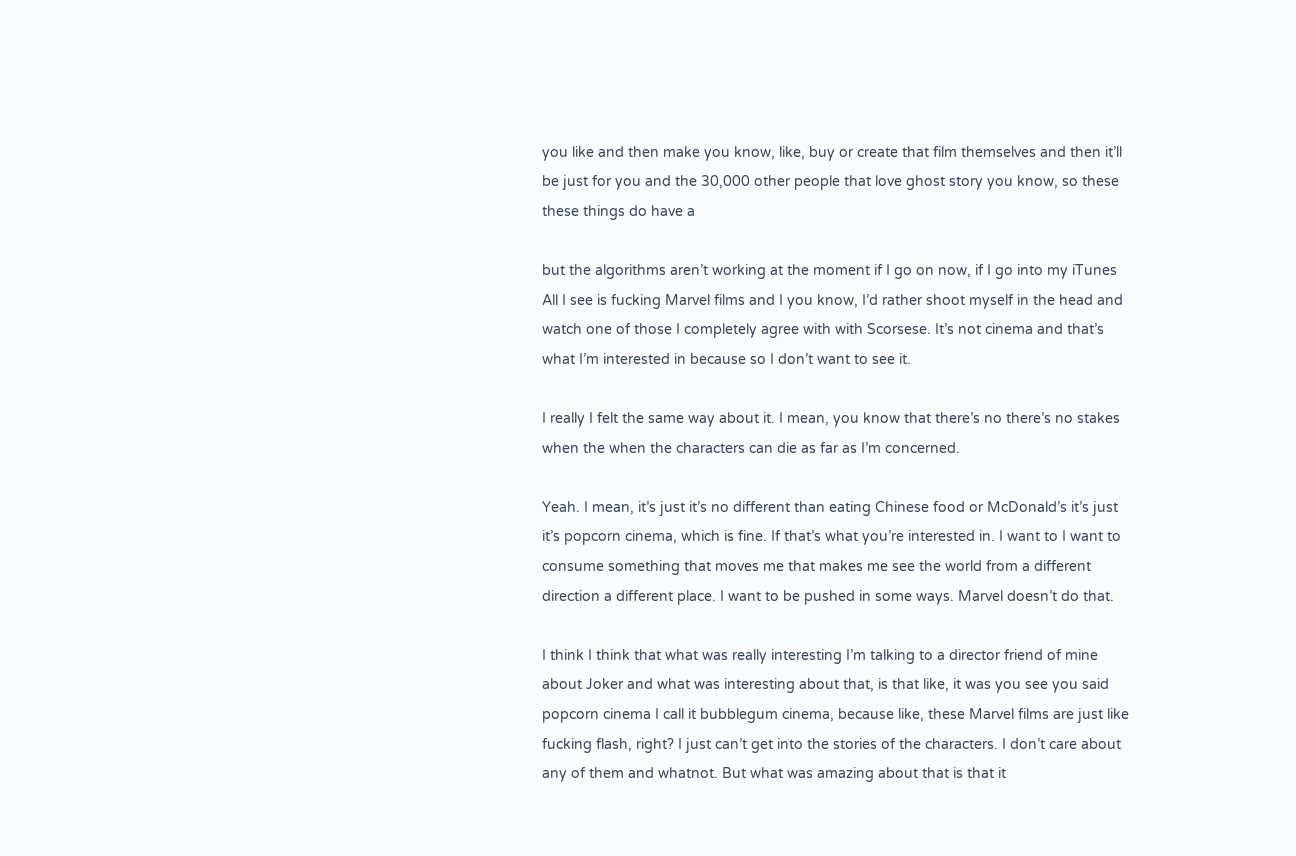you like and then make you know, like, buy or create that film themselves and then it’ll be just for you and the 30,000 other people that love ghost story you know, so these these things do have a

but the algorithms aren’t working at the moment if I go on now, if I go into my iTunes All I see is fucking Marvel films and I you know, I’d rather shoot myself in the head and watch one of those I completely agree with with Scorsese. It’s not cinema and that’s what I’m interested in because so I don’t want to see it.

I really I felt the same way about it. I mean, you know that there’s no there’s no stakes when the when the characters can die as far as I’m concerned.

Yeah. I mean, it’s just it’s no different than eating Chinese food or McDonald’s it’s just it’s popcorn cinema, which is fine. If that’s what you’re interested in. I want to I want to consume something that moves me that makes me see the world from a different direction a different place. I want to be pushed in some ways. Marvel doesn’t do that.

I think I think that what was really interesting I’m talking to a director friend of mine about Joker and what was interesting about that, is that like, it was you see you said popcorn cinema I call it bubblegum cinema, because like, these Marvel films are just like fucking flash, right? I just can’t get into the stories of the characters. I don’t care about any of them and whatnot. But what was amazing about that is that it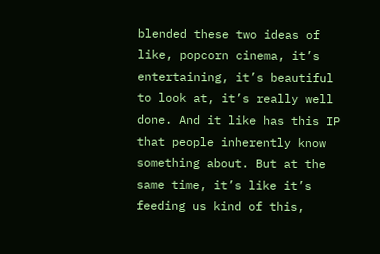blended these two ideas of like, popcorn cinema, it’s entertaining, it’s beautiful to look at, it’s really well done. And it like has this IP that people inherently know something about. But at the same time, it’s like it’s feeding us kind of this,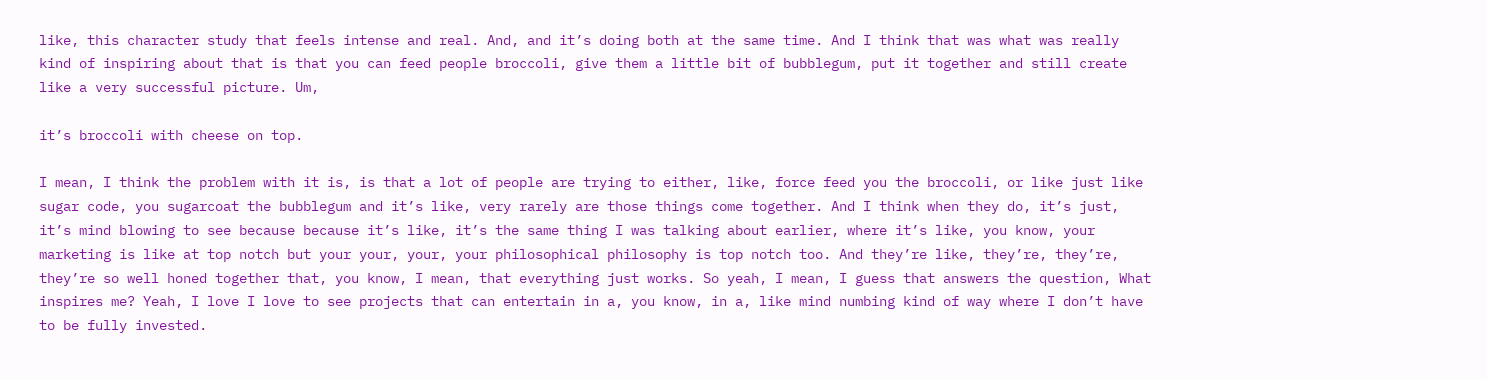like, this character study that feels intense and real. And, and it’s doing both at the same time. And I think that was what was really kind of inspiring about that is that you can feed people broccoli, give them a little bit of bubblegum, put it together and still create like a very successful picture. Um,

it’s broccoli with cheese on top.

I mean, I think the problem with it is, is that a lot of people are trying to either, like, force feed you the broccoli, or like just like sugar code, you sugarcoat the bubblegum and it’s like, very rarely are those things come together. And I think when they do, it’s just, it’s mind blowing to see because because it’s like, it’s the same thing I was talking about earlier, where it’s like, you know, your marketing is like at top notch but your your, your, your philosophical philosophy is top notch too. And they’re like, they’re, they’re, they’re so well honed together that, you know, I mean, that everything just works. So yeah, I mean, I guess that answers the question, What inspires me? Yeah, I love I love to see projects that can entertain in a, you know, in a, like mind numbing kind of way where I don’t have to be fully invested.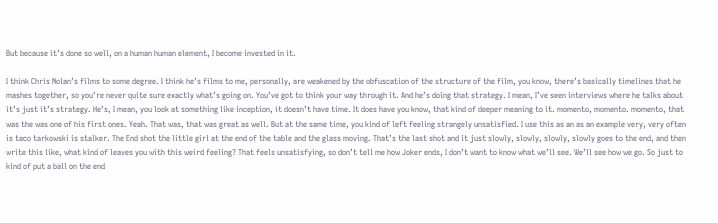But because it’s done so well, on a human human element, I become invested in it.

I think Chris Nolan’s films to some degree. I think he’s films to me, personally, are weakened by the obfuscation of the structure of the film, you know, there’s basically timelines that he mashes together, so you’re never quite sure exactly what’s going on. You’ve got to think your way through it. And he’s doing that strategy. I mean, I’ve seen interviews where he talks about it’s just it’s strategy. He’s, I mean, you look at something like inception, it doesn’t have time. It does have you know, that kind of deeper meaning to it. momento, momento. momento, that was the was one of his first ones. Yeah. That was, that was great as well. But at the same time, you kind of left feeling strangely unsatisfied. I use this as an as an example very, very often is taco tarkowski is stalker. The End shot the little girl at the end of the table and the glass moving. That’s the last shot and it just slowly, slowly, slowly, slowly goes to the end, and then write this like, what kind of leaves you with this weird feeling? That feels unsatisfying, so don’t tell me how Joker ends, I don’t want to know what we’ll see. We’ll see how we go. So just to kind of put a ball on the end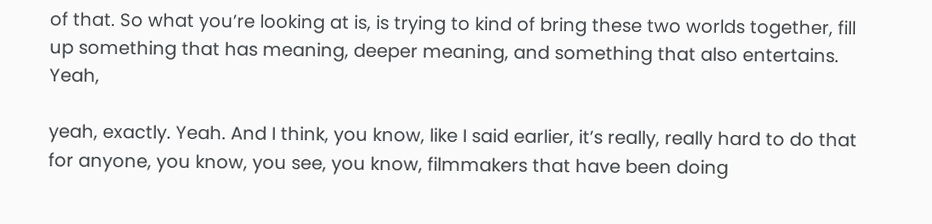of that. So what you’re looking at is, is trying to kind of bring these two worlds together, fill up something that has meaning, deeper meaning, and something that also entertains. Yeah,

yeah, exactly. Yeah. And I think, you know, like I said earlier, it’s really, really hard to do that for anyone, you know, you see, you know, filmmakers that have been doing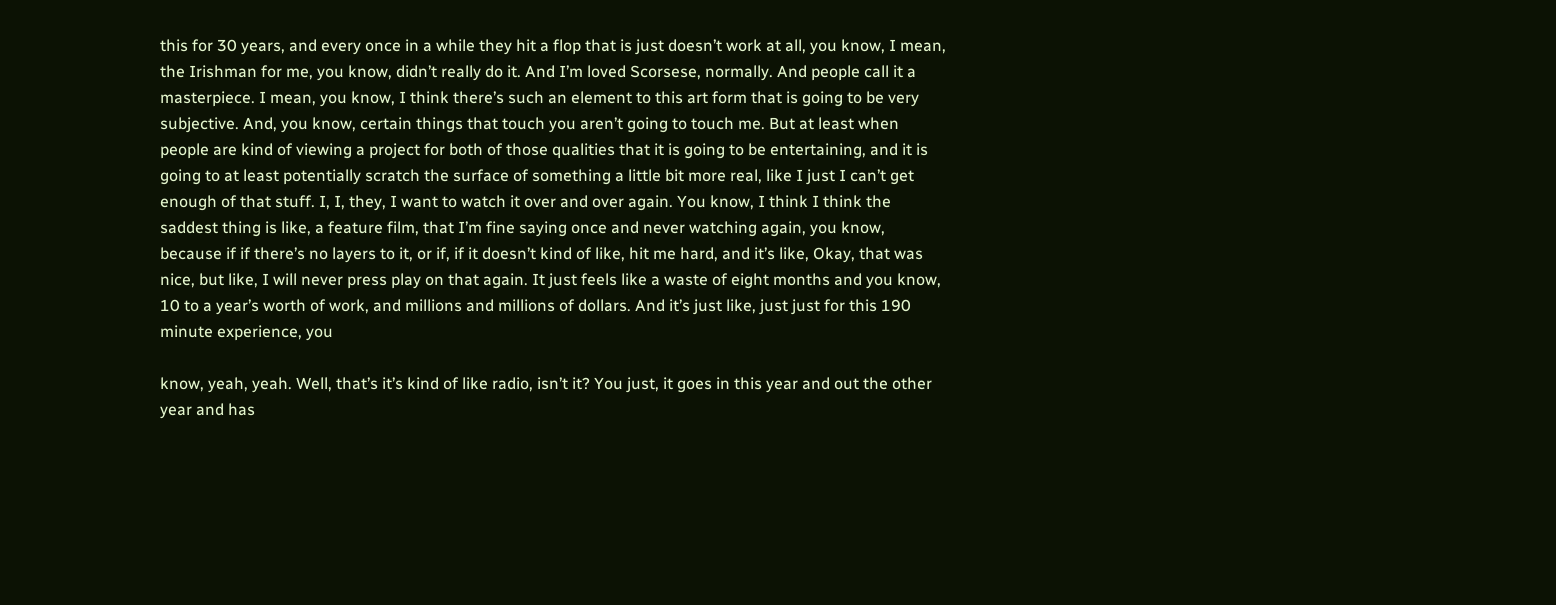this for 30 years, and every once in a while they hit a flop that is just doesn’t work at all, you know, I mean, the Irishman for me, you know, didn’t really do it. And I’m loved Scorsese, normally. And people call it a masterpiece. I mean, you know, I think there’s such an element to this art form that is going to be very subjective. And, you know, certain things that touch you aren’t going to touch me. But at least when people are kind of viewing a project for both of those qualities that it is going to be entertaining, and it is going to at least potentially scratch the surface of something a little bit more real, like I just I can’t get enough of that stuff. I, I, they, I want to watch it over and over again. You know, I think I think the saddest thing is like, a feature film, that I’m fine saying once and never watching again, you know, because if if there’s no layers to it, or if, if it doesn’t kind of like, hit me hard, and it’s like, Okay, that was nice, but like, I will never press play on that again. It just feels like a waste of eight months and you know, 10 to a year’s worth of work, and millions and millions of dollars. And it’s just like, just just for this 190 minute experience, you

know, yeah, yeah. Well, that’s it’s kind of like radio, isn’t it? You just, it goes in this year and out the other year and has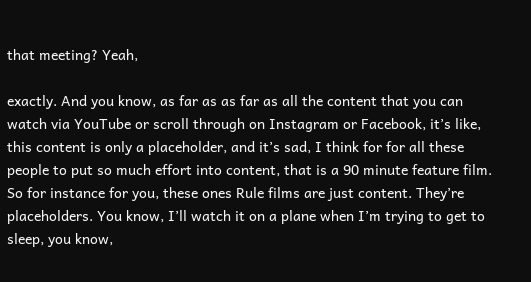that meeting? Yeah,

exactly. And you know, as far as as far as all the content that you can watch via YouTube or scroll through on Instagram or Facebook, it’s like, this content is only a placeholder, and it’s sad, I think for for all these people to put so much effort into content, that is a 90 minute feature film. So for instance for you, these ones Rule films are just content. They’re placeholders. You know, I’ll watch it on a plane when I’m trying to get to sleep, you know,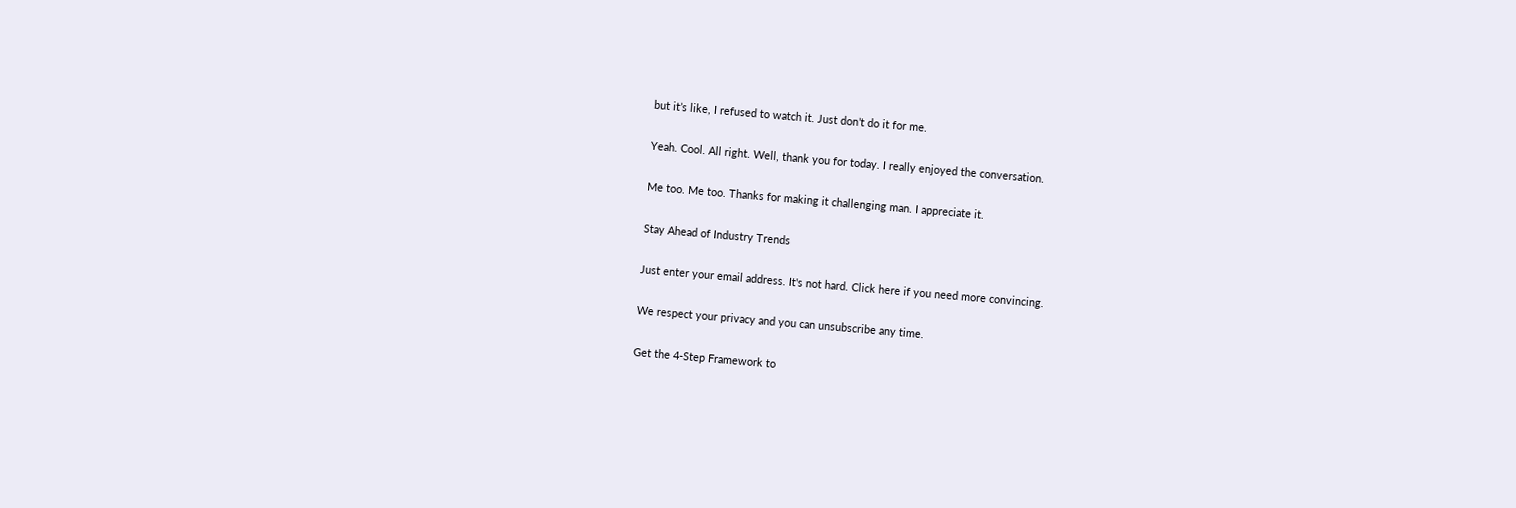but it’s like, I refused to watch it. Just don’t do it for me.

Yeah. Cool. All right. Well, thank you for today. I really enjoyed the conversation.

Me too. Me too. Thanks for making it challenging man. I appreciate it.

Stay Ahead of Industry Trends

Just enter your email address. It's not hard. Click here if you need more convincing.

We respect your privacy and you can unsubscribe any time.

Get the 4-Step Framework to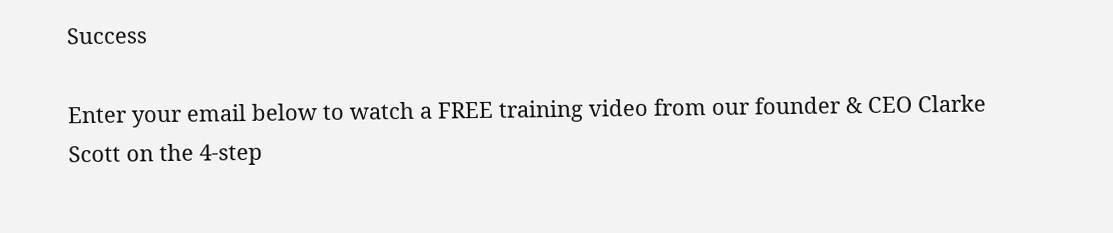Success

Enter your email below to watch a FREE training video from our founder & CEO Clarke Scott on the 4-step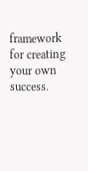framework for creating your own success.